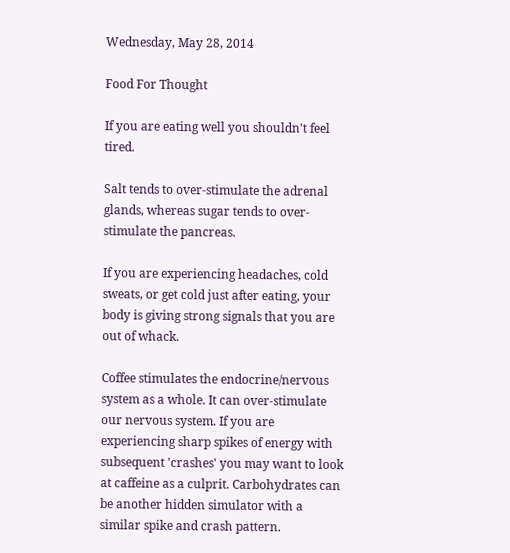Wednesday, May 28, 2014

Food For Thought

If you are eating well you shouldn't feel tired.

Salt tends to over-stimulate the adrenal glands, whereas sugar tends to over-stimulate the pancreas.

If you are experiencing headaches, cold sweats, or get cold just after eating, your body is giving strong signals that you are out of whack.

Coffee stimulates the endocrine/nervous system as a whole. It can over-stimulate our nervous system. If you are experiencing sharp spikes of energy with subsequent 'crashes' you may want to look at caffeine as a culprit. Carbohydrates can be another hidden simulator with a similar spike and crash pattern.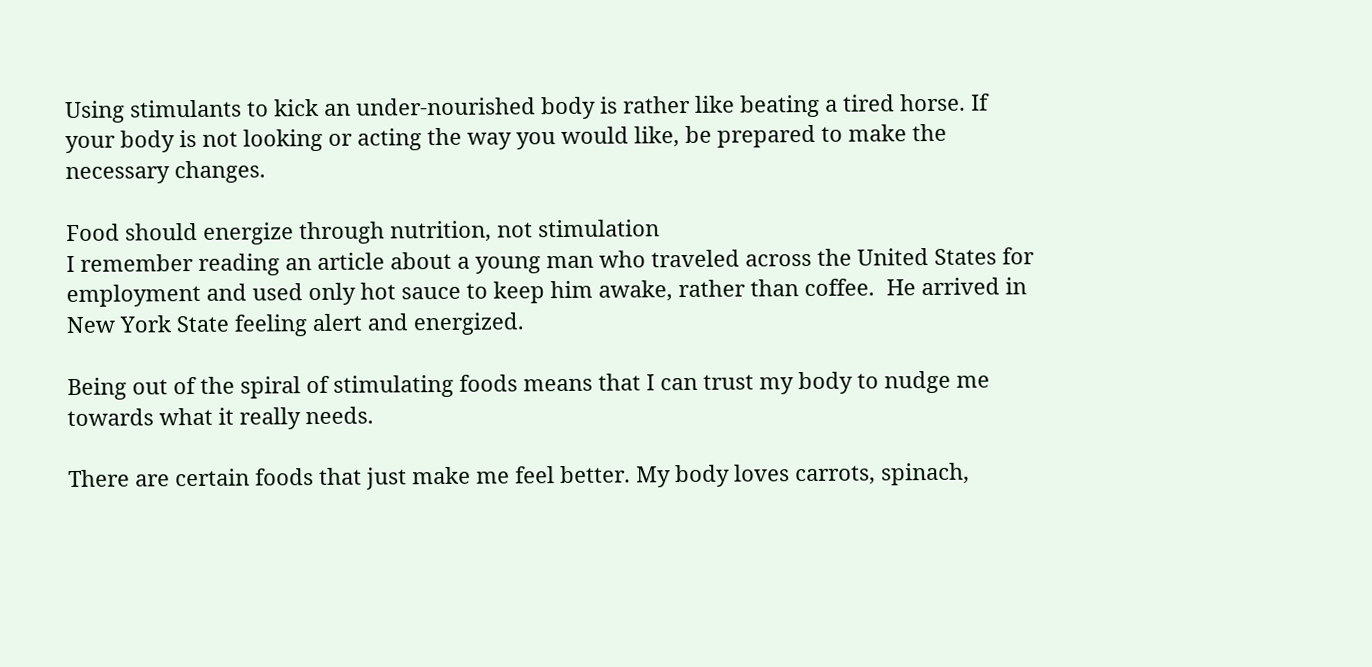Using stimulants to kick an under-nourished body is rather like beating a tired horse. If your body is not looking or acting the way you would like, be prepared to make the necessary changes.

Food should energize through nutrition, not stimulation
I remember reading an article about a young man who traveled across the United States for employment and used only hot sauce to keep him awake, rather than coffee.  He arrived in New York State feeling alert and energized.

Being out of the spiral of stimulating foods means that I can trust my body to nudge me towards what it really needs.

There are certain foods that just make me feel better. My body loves carrots, spinach,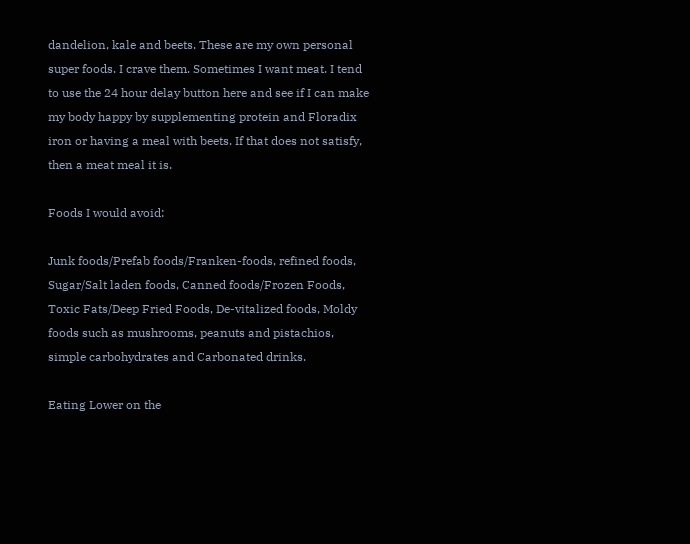dandelion, kale and beets. These are my own personal super foods. I crave them. Sometimes I want meat. I tend to use the 24 hour delay button here and see if I can make my body happy by supplementing protein and Floradix iron or having a meal with beets. If that does not satisfy, then a meat meal it is.

Foods I would avoid:

Junk foods/Prefab foods/Franken-foods, refined foods, Sugar/Salt laden foods, Canned foods/Frozen Foods, Toxic Fats/Deep Fried Foods, De-vitalized foods, Moldy foods such as mushrooms, peanuts and pistachios, simple carbohydrates and Carbonated drinks.

Eating Lower on the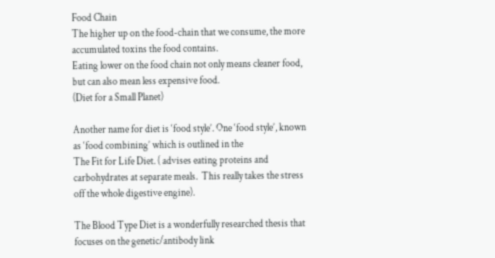Food Chain
The higher up on the food-chain that we consume, the more accumulated toxins the food contains.
Eating lower on the food chain not only means cleaner food, but can also mean less expensive food.
(Diet for a Small Planet)

Another name for diet is ‘food style’. One ‘food style’, known as ‘food combining’ which is outlined in the
The Fit for Life Diet. ( advises eating proteins and carbohydrates at separate meals.  This really takes the stress off the whole digestive engine).

The Blood Type Diet is a wonderfully researched thesis that focuses on the genetic/antibody link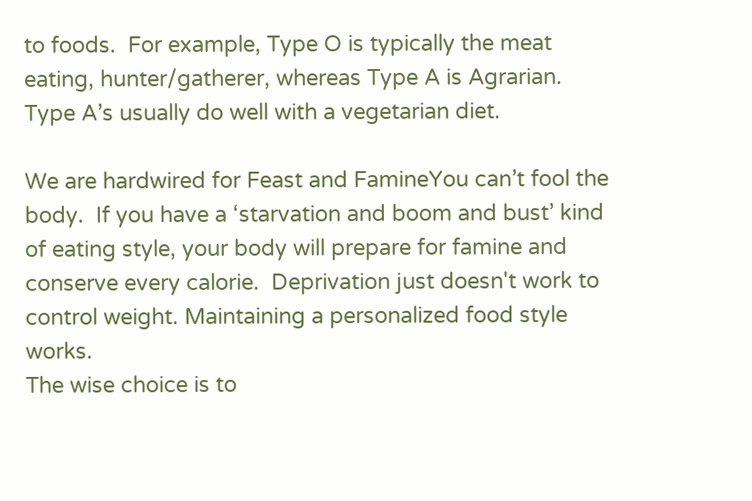to foods.  For example, Type O is typically the meat eating, hunter/gatherer, whereas Type A is Agrarian.  Type A’s usually do well with a vegetarian diet.

We are hardwired for Feast and FamineYou can’t fool the body.  If you have a ‘starvation and boom and bust’ kind of eating style, your body will prepare for famine and conserve every calorie.  Deprivation just doesn't work to control weight. Maintaining a personalized food style works.
The wise choice is to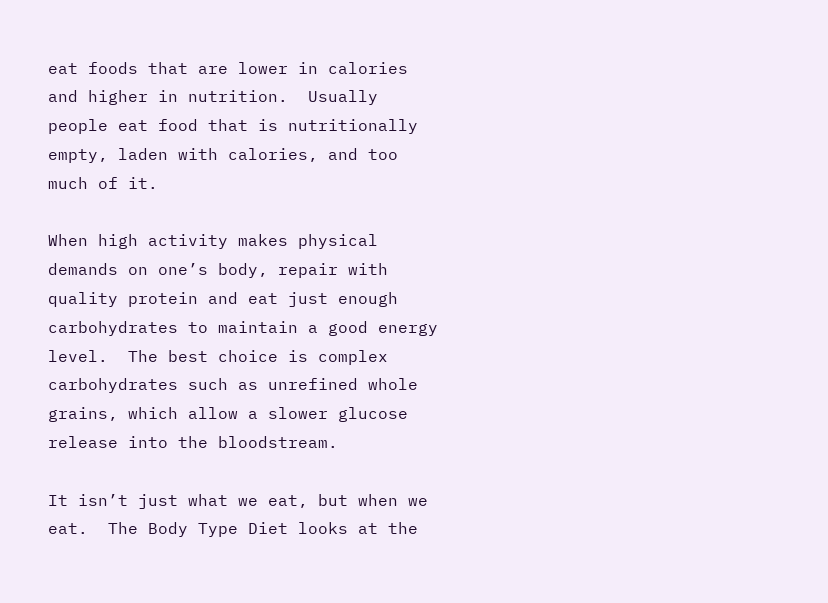eat foods that are lower in calories and higher in nutrition.  Usually people eat food that is nutritionally empty, laden with calories, and too much of it.

When high activity makes physical demands on one’s body, repair with quality protein and eat just enough carbohydrates to maintain a good energy level.  The best choice is complex carbohydrates such as unrefined whole grains, which allow a slower glucose release into the bloodstream.

It isn’t just what we eat, but when we eat.  The Body Type Diet looks at the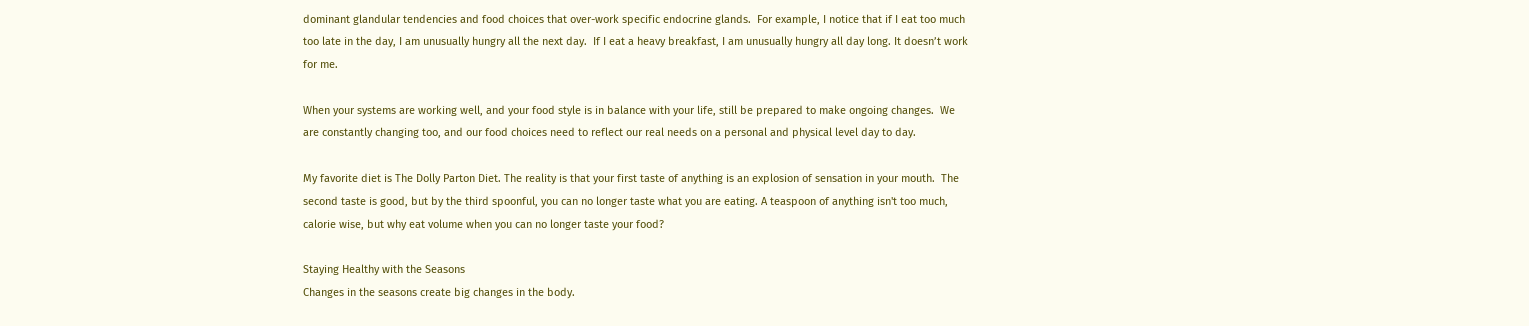dominant glandular tendencies and food choices that over-work specific endocrine glands.  For example, I notice that if I eat too much too late in the day, I am unusually hungry all the next day.  If I eat a heavy breakfast, I am unusually hungry all day long. It doesn’t work for me.

When your systems are working well, and your food style is in balance with your life, still be prepared to make ongoing changes.  We are constantly changing too, and our food choices need to reflect our real needs on a personal and physical level day to day.

My favorite diet is The Dolly Parton Diet. The reality is that your first taste of anything is an explosion of sensation in your mouth.  The second taste is good, but by the third spoonful, you can no longer taste what you are eating. A teaspoon of anything isn't too much, calorie wise, but why eat volume when you can no longer taste your food?

Staying Healthy with the Seasons
Changes in the seasons create big changes in the body.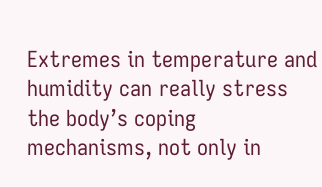Extremes in temperature and humidity can really stress the body’s coping mechanisms, not only in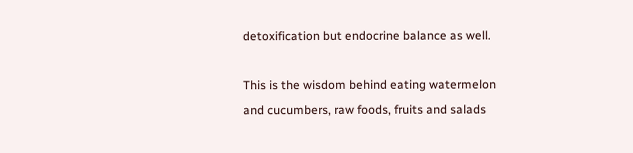detoxification but endocrine balance as well.

This is the wisdom behind eating watermelon and cucumbers, raw foods, fruits and salads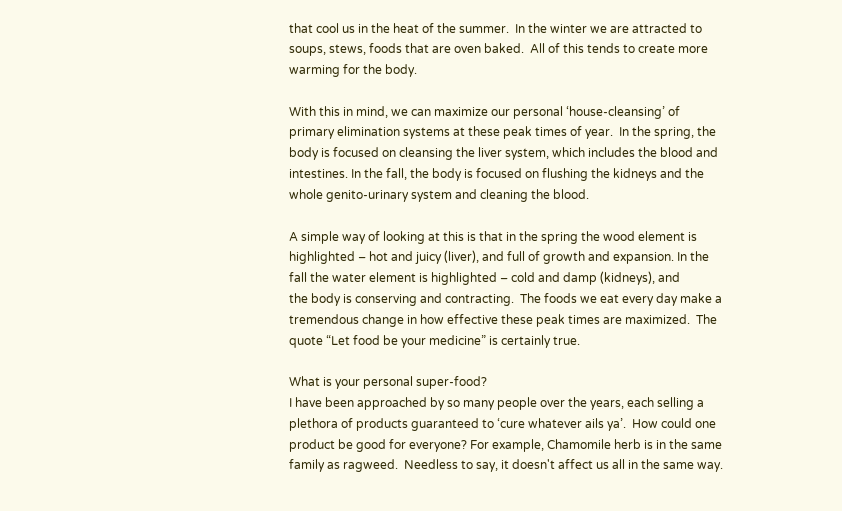that cool us in the heat of the summer.  In the winter we are attracted to soups, stews, foods that are oven baked.  All of this tends to create more warming for the body.

With this in mind, we can maximize our personal ‘house-cleansing’ of primary elimination systems at these peak times of year.  In the spring, the body is focused on cleansing the liver system, which includes the blood and intestines. In the fall, the body is focused on flushing the kidneys and the whole genito-urinary system and cleaning the blood.

A simple way of looking at this is that in the spring the wood element is highlighted – hot and juicy (liver), and full of growth and expansion. In the fall the water element is highlighted – cold and damp (kidneys), and
the body is conserving and contracting.  The foods we eat every day make a tremendous change in how effective these peak times are maximized.  The quote “Let food be your medicine” is certainly true.

What is your personal super-food?
I have been approached by so many people over the years, each selling a plethora of products guaranteed to ‘cure whatever ails ya’.  How could one product be good for everyone? For example, Chamomile herb is in the same family as ragweed.  Needless to say, it doesn't affect us all in the same way.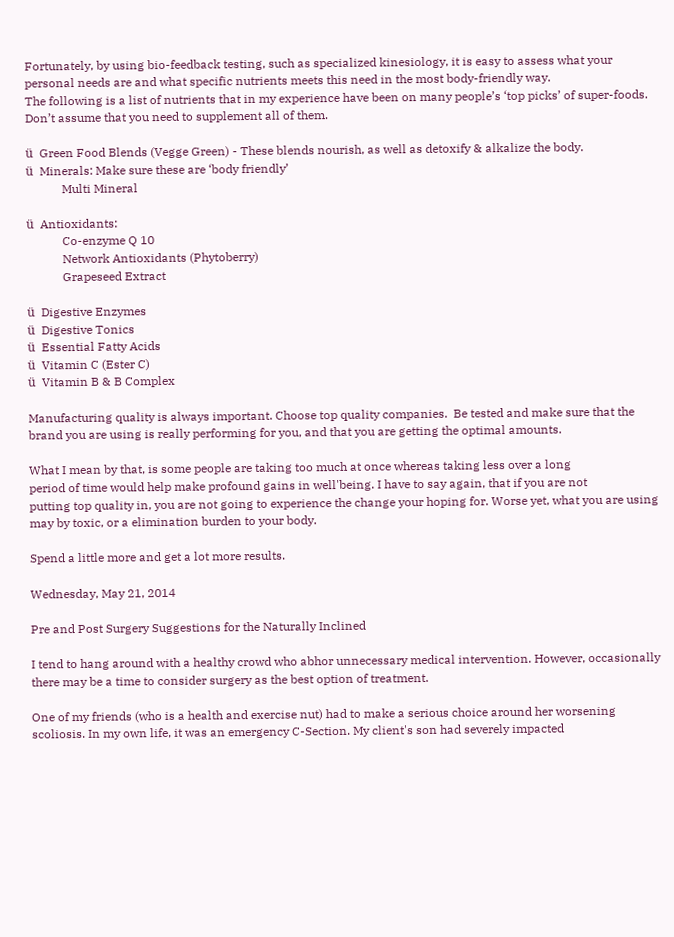Fortunately, by using bio-feedback testing, such as specialized kinesiology, it is easy to assess what your personal needs are and what specific nutrients meets this need in the most body-friendly way.
The following is a list of nutrients that in my experience have been on many people’s ‘top picks’ of super-foods.  Don’t assume that you need to supplement all of them.

ü  Green Food Blends (Vegge Green) - These blends nourish, as well as detoxify & alkalize the body.
ü  Minerals: Make sure these are ‘body friendly’
            Multi Mineral

ü  Antioxidants:
            Co-enzyme Q 10
            Network Antioxidants (Phytoberry)
            Grapeseed Extract

ü  Digestive Enzymes
ü  Digestive Tonics
ü  Essential Fatty Acids
ü  Vitamin C (Ester C)
ü  Vitamin B & B Complex

Manufacturing quality is always important. Choose top quality companies.  Be tested and make sure that the brand you are using is really performing for you, and that you are getting the optimal amounts.

What I mean by that, is some people are taking too much at once whereas taking less over a long
period of time would help make profound gains in well'being. I have to say again, that if you are not
putting top quality in, you are not going to experience the change your hoping for. Worse yet, what you are using may by toxic, or a elimination burden to your body.

Spend a little more and get a lot more results.

Wednesday, May 21, 2014

Pre and Post Surgery Suggestions for the Naturally Inclined

I tend to hang around with a healthy crowd who abhor unnecessary medical intervention. However, occasionally there may be a time to consider surgery as the best option of treatment.

One of my friends (who is a health and exercise nut) had to make a serious choice around her worsening scoliosis. In my own life, it was an emergency C-Section. My client's son had severely impacted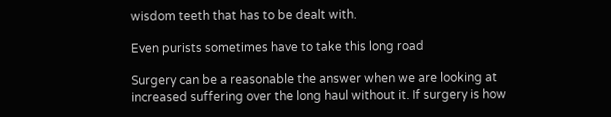wisdom teeth that has to be dealt with.

Even purists sometimes have to take this long road

Surgery can be a reasonable the answer when we are looking at increased suffering over the long haul without it. If surgery is how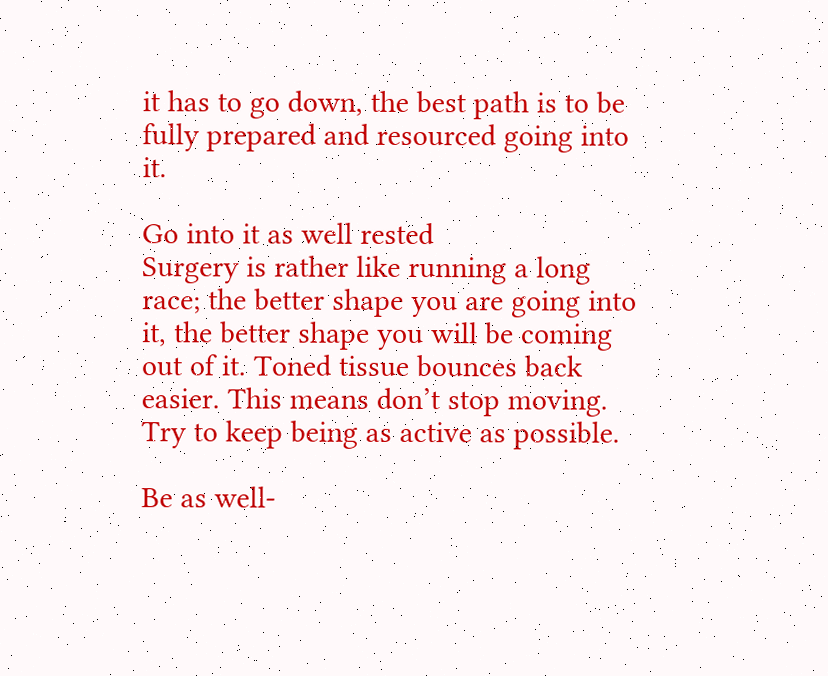it has to go down, the best path is to be fully prepared and resourced going into it.

Go into it as well rested
Surgery is rather like running a long race; the better shape you are going into it, the better shape you will be coming out of it. Toned tissue bounces back easier. This means don’t stop moving. Try to keep being as active as possible.

Be as well-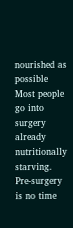nourished as possible
Most people go into surgery already nutritionally starving. Pre-surgery is no time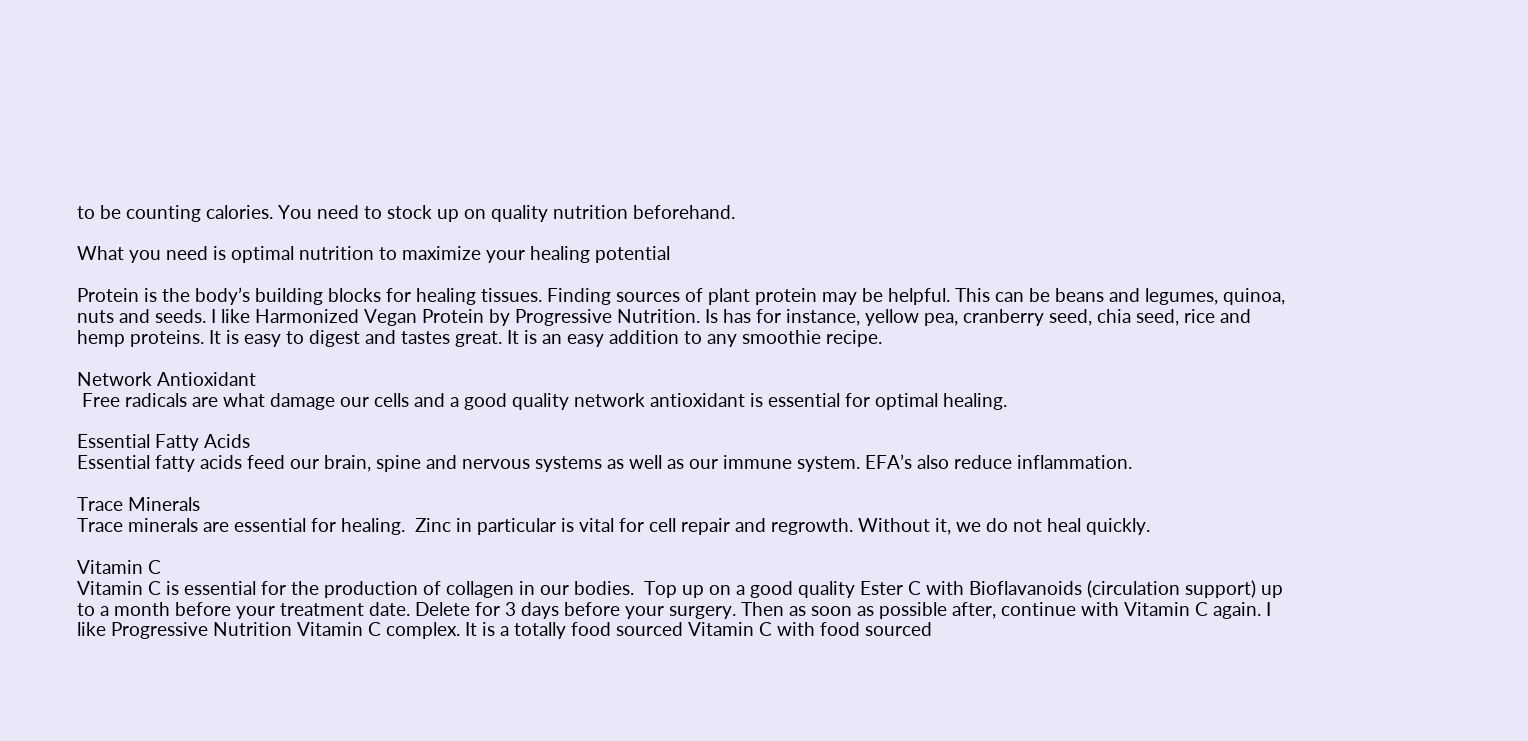to be counting calories. You need to stock up on quality nutrition beforehand.

What you need is optimal nutrition to maximize your healing potential

Protein is the body’s building blocks for healing tissues. Finding sources of plant protein may be helpful. This can be beans and legumes, quinoa, nuts and seeds. I like Harmonized Vegan Protein by Progressive Nutrition. Is has for instance, yellow pea, cranberry seed, chia seed, rice and hemp proteins. It is easy to digest and tastes great. It is an easy addition to any smoothie recipe.

Network Antioxidant
 Free radicals are what damage our cells and a good quality network antioxidant is essential for optimal healing.

Essential Fatty Acids
Essential fatty acids feed our brain, spine and nervous systems as well as our immune system. EFA’s also reduce inflammation.

Trace Minerals
Trace minerals are essential for healing.  Zinc in particular is vital for cell repair and regrowth. Without it, we do not heal quickly.

Vitamin C
Vitamin C is essential for the production of collagen in our bodies.  Top up on a good quality Ester C with Bioflavanoids (circulation support) up to a month before your treatment date. Delete for 3 days before your surgery. Then as soon as possible after, continue with Vitamin C again. I like Progressive Nutrition Vitamin C complex. It is a totally food sourced Vitamin C with food sourced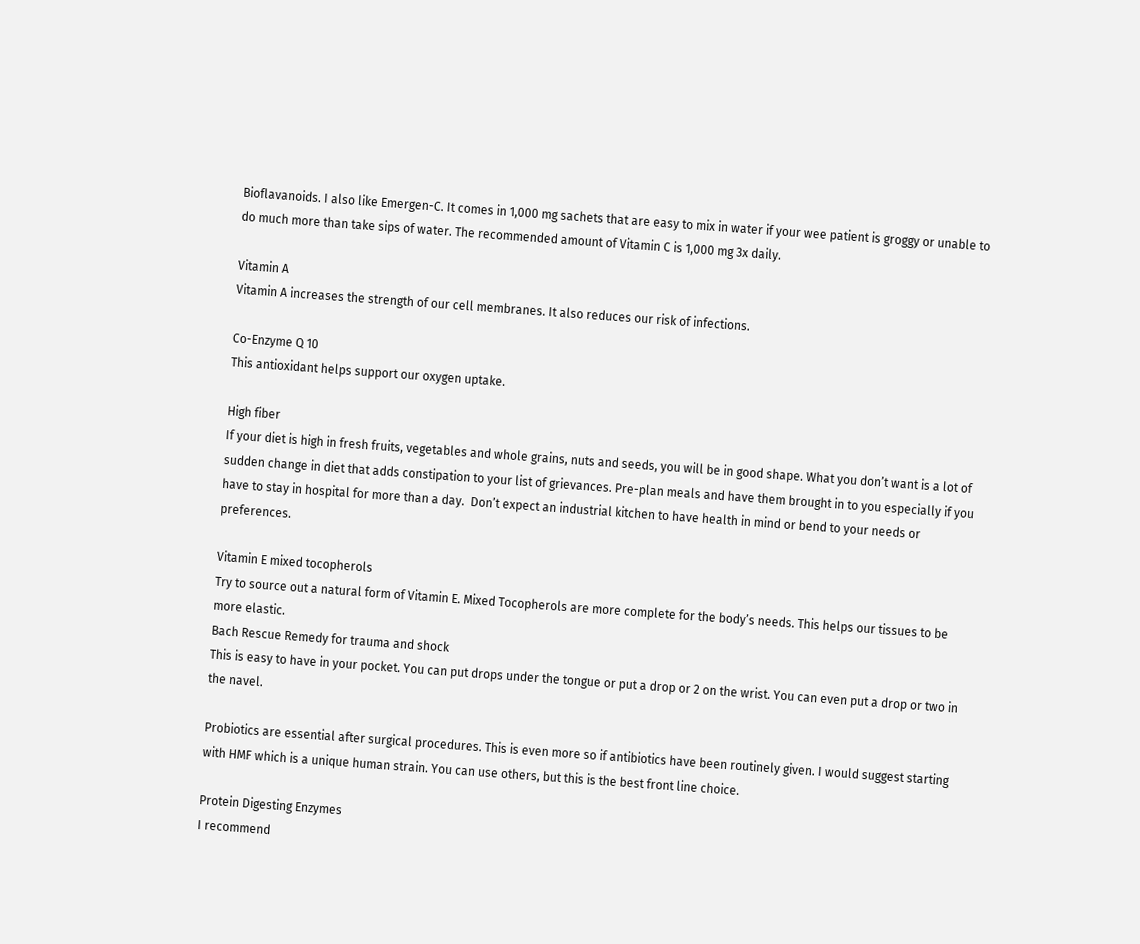Bioflavanoids. I also like Emergen-C. It comes in 1,000 mg sachets that are easy to mix in water if your wee patient is groggy or unable to do much more than take sips of water. The recommended amount of Vitamin C is 1,000 mg 3x daily.

Vitamin A
Vitamin A increases the strength of our cell membranes. It also reduces our risk of infections.

Co-Enzyme Q 10
This antioxidant helps support our oxygen uptake.

High fiber
If your diet is high in fresh fruits, vegetables and whole grains, nuts and seeds, you will be in good shape. What you don’t want is a lot of sudden change in diet that adds constipation to your list of grievances. Pre-plan meals and have them brought in to you especially if you have to stay in hospital for more than a day.  Don’t expect an industrial kitchen to have health in mind or bend to your needs or preferences.

Vitamin E mixed tocopherols
Try to source out a natural form of Vitamin E. Mixed Tocopherols are more complete for the body’s needs. This helps our tissues to be more elastic.
Bach Rescue Remedy for trauma and shock
This is easy to have in your pocket. You can put drops under the tongue or put a drop or 2 on the wrist. You can even put a drop or two in the navel.

Probiotics are essential after surgical procedures. This is even more so if antibiotics have been routinely given. I would suggest starting with HMF which is a unique human strain. You can use others, but this is the best front line choice.

Protein Digesting Enzymes
I recommend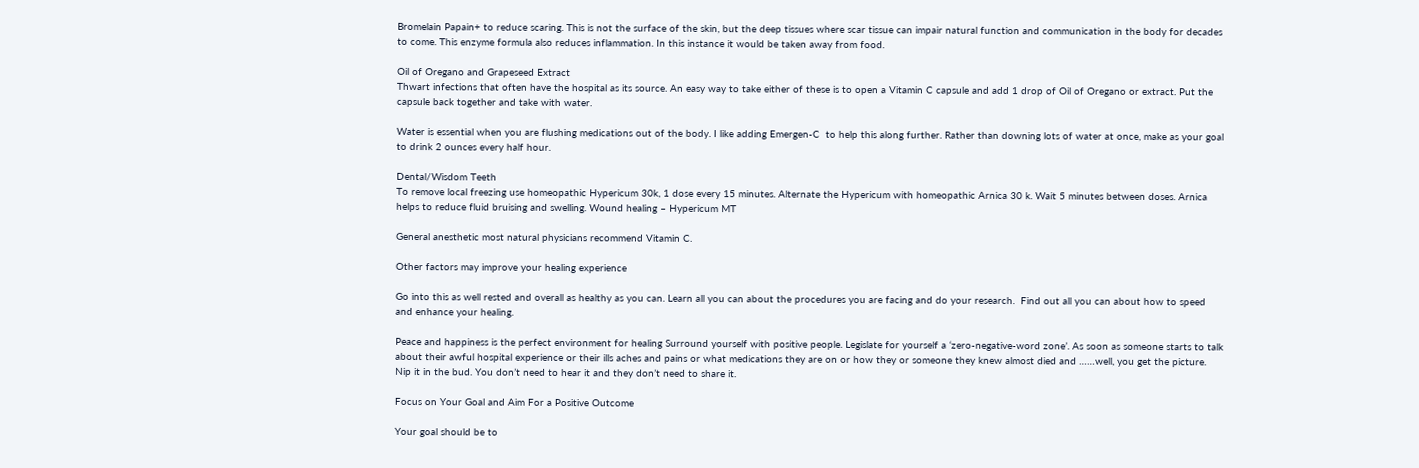Bromelain Papain+ to reduce scaring. This is not the surface of the skin, but the deep tissues where scar tissue can impair natural function and communication in the body for decades to come. This enzyme formula also reduces inflammation. In this instance it would be taken away from food.

Oil of Oregano and Grapeseed Extract
Thwart infections that often have the hospital as its source. An easy way to take either of these is to open a Vitamin C capsule and add 1 drop of Oil of Oregano or extract. Put the capsule back together and take with water.

Water is essential when you are flushing medications out of the body. I like adding Emergen-C  to help this along further. Rather than downing lots of water at once, make as your goal to drink 2 ounces every half hour.

Dental/Wisdom Teeth
To remove local freezing use homeopathic Hypericum 30k, 1 dose every 15 minutes. Alternate the Hypericum with homeopathic Arnica 30 k. Wait 5 minutes between doses. Arnica helps to reduce fluid bruising and swelling. Wound healing – Hypericum MT

General anesthetic most natural physicians recommend Vitamin C.

Other factors may improve your healing experience

Go into this as well rested and overall as healthy as you can. Learn all you can about the procedures you are facing and do your research.  Find out all you can about how to speed and enhance your healing.

Peace and happiness is the perfect environment for healing Surround yourself with positive people. Legislate for yourself a ‘zero-negative-word zone’. As soon as someone starts to talk about their awful hospital experience or their ills aches and pains or what medications they are on or how they or someone they knew almost died and ……well, you get the picture. Nip it in the bud. You don’t need to hear it and they don’t need to share it.

Focus on Your Goal and Aim For a Positive Outcome

Your goal should be to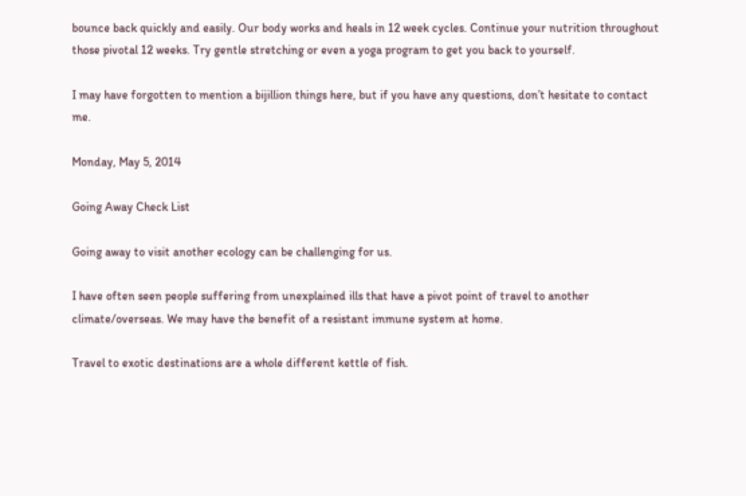bounce back quickly and easily. Our body works and heals in 12 week cycles. Continue your nutrition throughout those pivotal 12 weeks. Try gentle stretching or even a yoga program to get you back to yourself.

I may have forgotten to mention a bijillion things here, but if you have any questions, don’t hesitate to contact me.

Monday, May 5, 2014

Going Away Check List

Going away to visit another ecology can be challenging for us.

I have often seen people suffering from unexplained ills that have a pivot point of travel to another climate/overseas. We may have the benefit of a resistant immune system at home.

Travel to exotic destinations are a whole different kettle of fish.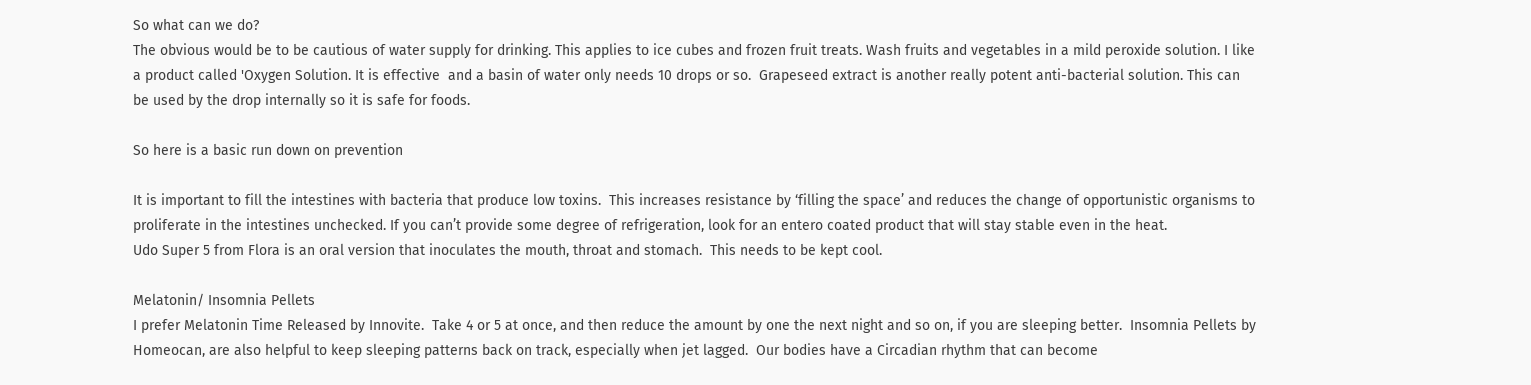So what can we do?
The obvious would be to be cautious of water supply for drinking. This applies to ice cubes and frozen fruit treats. Wash fruits and vegetables in a mild peroxide solution. I like a product called 'Oxygen Solution. It is effective  and a basin of water only needs 10 drops or so.  Grapeseed extract is another really potent anti-bacterial solution. This can be used by the drop internally so it is safe for foods.

So here is a basic run down on prevention

It is important to fill the intestines with bacteria that produce low toxins.  This increases resistance by ‘filling the space’ and reduces the change of opportunistic organisms to proliferate in the intestines unchecked. If you can’t provide some degree of refrigeration, look for an entero coated product that will stay stable even in the heat.
Udo Super 5 from Flora is an oral version that inoculates the mouth, throat and stomach.  This needs to be kept cool.

Melatonin/ Insomnia Pellets
I prefer Melatonin Time Released by Innovite.  Take 4 or 5 at once, and then reduce the amount by one the next night and so on, if you are sleeping better.  Insomnia Pellets by Homeocan, are also helpful to keep sleeping patterns back on track, especially when jet lagged.  Our bodies have a Circadian rhythm that can become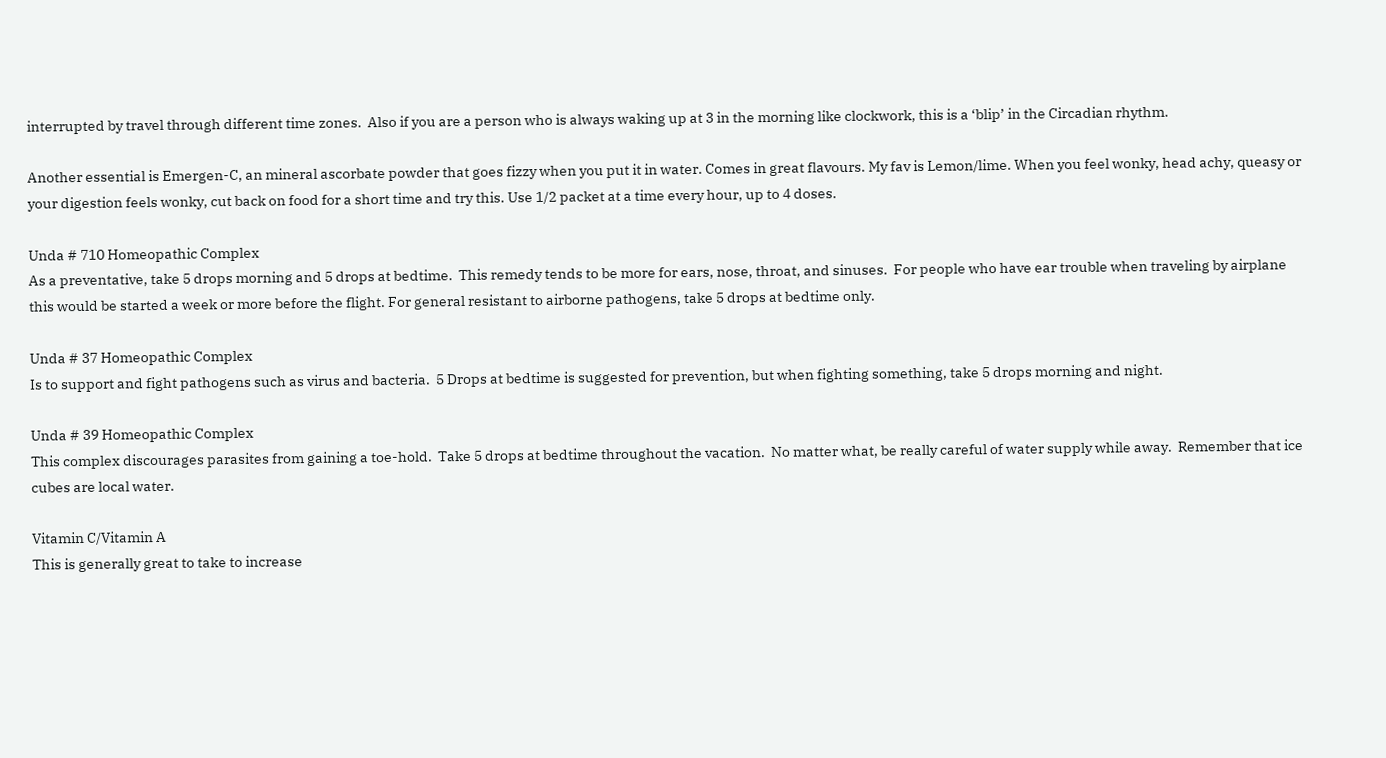interrupted by travel through different time zones.  Also if you are a person who is always waking up at 3 in the morning like clockwork, this is a ‘blip’ in the Circadian rhythm.

Another essential is Emergen-C, an mineral ascorbate powder that goes fizzy when you put it in water. Comes in great flavours. My fav is Lemon/lime. When you feel wonky, head achy, queasy or your digestion feels wonky, cut back on food for a short time and try this. Use 1/2 packet at a time every hour, up to 4 doses.

Unda # 710 Homeopathic Complex
As a preventative, take 5 drops morning and 5 drops at bedtime.  This remedy tends to be more for ears, nose, throat, and sinuses.  For people who have ear trouble when traveling by airplane this would be started a week or more before the flight. For general resistant to airborne pathogens, take 5 drops at bedtime only.

Unda # 37 Homeopathic Complex
Is to support and fight pathogens such as virus and bacteria.  5 Drops at bedtime is suggested for prevention, but when fighting something, take 5 drops morning and night.

Unda # 39 Homeopathic Complex
This complex discourages parasites from gaining a toe-hold.  Take 5 drops at bedtime throughout the vacation.  No matter what, be really careful of water supply while away.  Remember that ice cubes are local water.

Vitamin C/Vitamin A
This is generally great to take to increase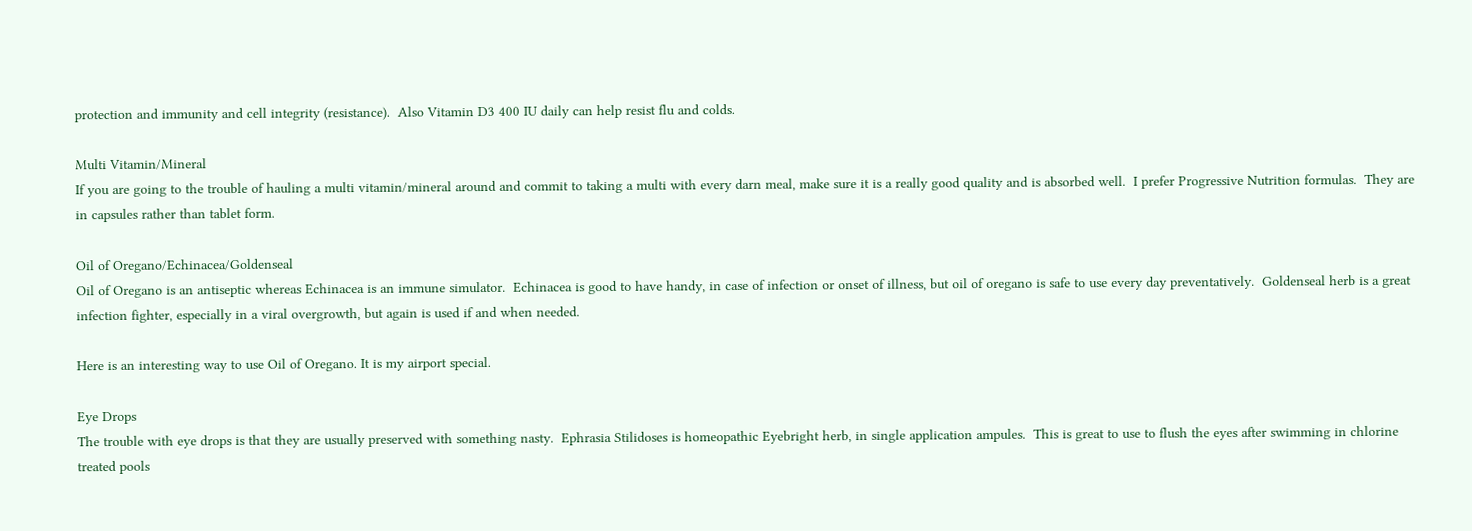protection and immunity and cell integrity (resistance).  Also Vitamin D3 400 IU daily can help resist flu and colds.

Multi Vitamin/Mineral
If you are going to the trouble of hauling a multi vitamin/mineral around and commit to taking a multi with every darn meal, make sure it is a really good quality and is absorbed well.  I prefer Progressive Nutrition formulas.  They are in capsules rather than tablet form.

Oil of Oregano/Echinacea/Goldenseal
Oil of Oregano is an antiseptic whereas Echinacea is an immune simulator.  Echinacea is good to have handy, in case of infection or onset of illness, but oil of oregano is safe to use every day preventatively.  Goldenseal herb is a great infection fighter, especially in a viral overgrowth, but again is used if and when needed.

Here is an interesting way to use Oil of Oregano. It is my airport special.

Eye Drops
The trouble with eye drops is that they are usually preserved with something nasty.  Ephrasia Stilidoses is homeopathic Eyebright herb, in single application ampules.  This is great to use to flush the eyes after swimming in chlorine treated pools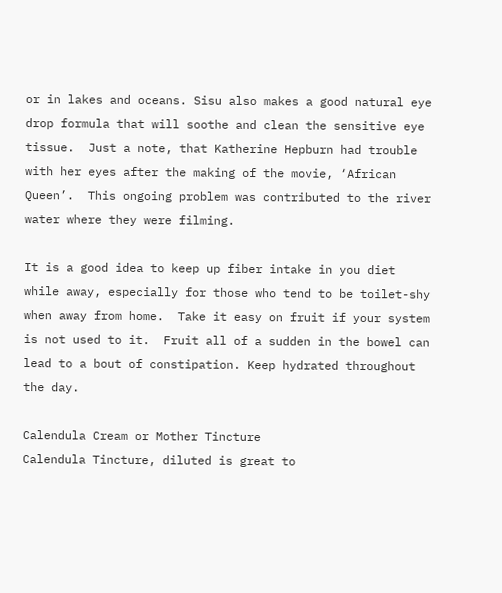or in lakes and oceans. Sisu also makes a good natural eye drop formula that will soothe and clean the sensitive eye tissue.  Just a note, that Katherine Hepburn had trouble with her eyes after the making of the movie, ‘African Queen’.  This ongoing problem was contributed to the river water where they were filming.

It is a good idea to keep up fiber intake in you diet while away, especially for those who tend to be toilet-shy when away from home.  Take it easy on fruit if your system is not used to it.  Fruit all of a sudden in the bowel can lead to a bout of constipation. Keep hydrated throughout the day.

Calendula Cream or Mother Tincture
Calendula Tincture, diluted is great to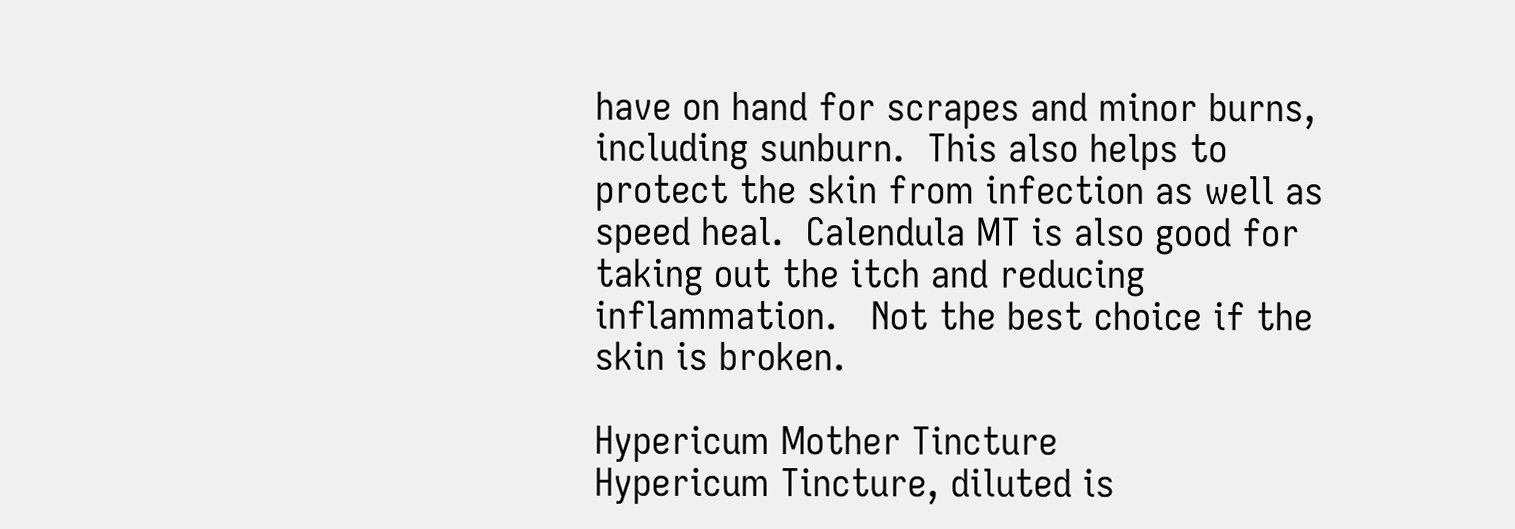have on hand for scrapes and minor burns, including sunburn.  This also helps to protect the skin from infection as well as speed heal.  Calendula MT is also good for taking out the itch and reducing inflammation.   Not the best choice if the skin is broken.

Hypericum Mother Tincture
Hypericum Tincture, diluted is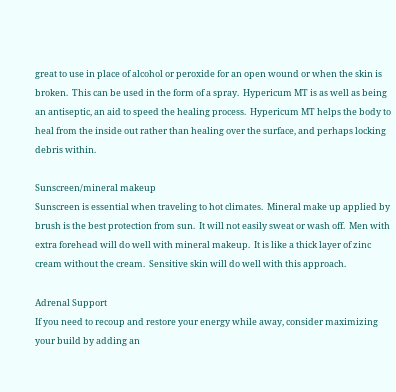great to use in place of alcohol or peroxide for an open wound or when the skin is broken.  This can be used in the form of a spray.  Hypericum MT is as well as being an antiseptic, an aid to speed the healing process.  Hypericum MT helps the body to heal from the inside out rather than healing over the surface, and perhaps locking debris within.

Sunscreen/mineral makeup
Sunscreen is essential when traveling to hot climates.  Mineral make up applied by brush is the best protection from sun.  It will not easily sweat or wash off.  Men with extra forehead will do well with mineral makeup.  It is like a thick layer of zinc cream without the cream.  Sensitive skin will do well with this approach.

Adrenal Support
If you need to recoup and restore your energy while away, consider maximizing your build by adding an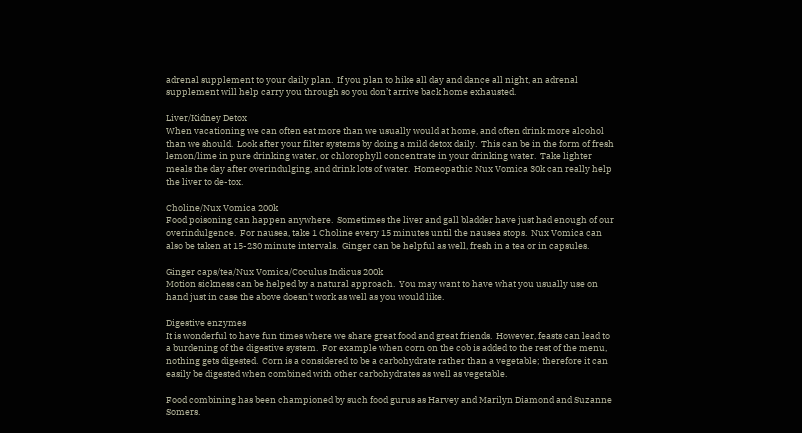adrenal supplement to your daily plan.  If you plan to hike all day and dance all night, an adrenal supplement will help carry you through so you don’t arrive back home exhausted.

Liver/Kidney Detox
When vacationing we can often eat more than we usually would at home, and often drink more alcohol than we should.  Look after your filter systems by doing a mild detox daily.  This can be in the form of fresh lemon/lime in pure drinking water, or chlorophyll concentrate in your drinking water.  Take lighter meals the day after overindulging, and drink lots of water.  Homeopathic Nux Vomica 30k can really help the liver to de-tox.

Choline/Nux Vomica 200k
Food poisoning can happen anywhere.  Sometimes the liver and gall bladder have just had enough of our overindulgence.  For nausea, take 1 Choline every 15 minutes until the nausea stops.  Nux Vomica can also be taken at 15-230 minute intervals.  Ginger can be helpful as well, fresh in a tea or in capsules.

Ginger caps/tea/Nux Vomica/Coculus Indicus 200k
Motion sickness can be helped by a natural approach.  You may want to have what you usually use on hand just in case the above doesn't work as well as you would like.

Digestive enzymes
It is wonderful to have fun times where we share great food and great friends.  However, feasts can lead to a burdening of the digestive system.  For example when corn on the cob is added to the rest of the menu, nothing gets digested.  Corn is a considered to be a carbohydrate rather than a vegetable; therefore it can easily be digested when combined with other carbohydrates as well as vegetable.

Food combining has been championed by such food gurus as Harvey and Marilyn Diamond and Suzanne Somers.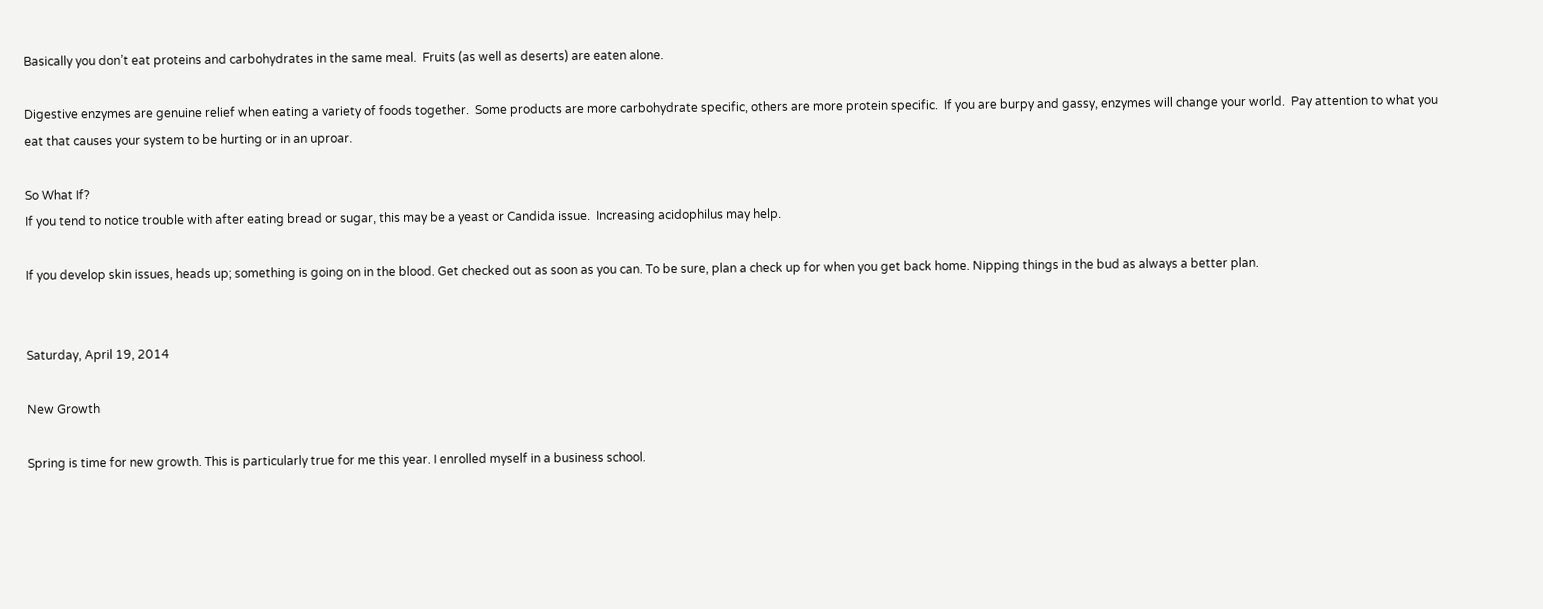Basically you don’t eat proteins and carbohydrates in the same meal.  Fruits (as well as deserts) are eaten alone.

Digestive enzymes are genuine relief when eating a variety of foods together.  Some products are more carbohydrate specific, others are more protein specific.  If you are burpy and gassy, enzymes will change your world.  Pay attention to what you eat that causes your system to be hurting or in an uproar.

So What If?
If you tend to notice trouble with after eating bread or sugar, this may be a yeast or Candida issue.  Increasing acidophilus may help.

If you develop skin issues, heads up; something is going on in the blood. Get checked out as soon as you can. To be sure, plan a check up for when you get back home. Nipping things in the bud as always a better plan.


Saturday, April 19, 2014

New Growth

Spring is time for new growth. This is particularly true for me this year. I enrolled myself in a business school.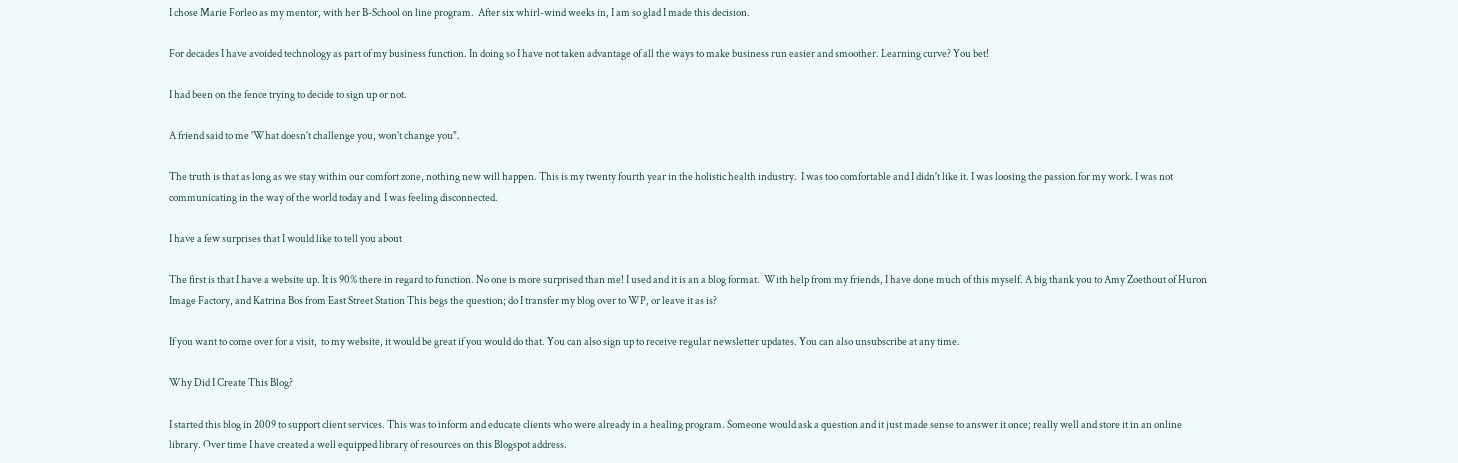I chose Marie Forleo as my mentor, with her B-School on line program.  After six whirl-wind weeks in, I am so glad I made this decision.

For decades I have avoided technology as part of my business function. In doing so I have not taken advantage of all the ways to make business run easier and smoother. Learning curve? You bet!

I had been on the fence trying to decide to sign up or not.

A friend said to me 'What doesn't challenge you, won't change you".

The truth is that as long as we stay within our comfort zone, nothing new will happen. This is my twenty fourth year in the holistic health industry.  I was too comfortable and I didn't like it. I was loosing the passion for my work. I was not communicating in the way of the world today and  I was feeling disconnected.

I have a few surprises that I would like to tell you about

The first is that I have a website up. It is 90% there in regard to function. No one is more surprised than me! I used and it is an a blog format.  With help from my friends, I have done much of this myself. A big thank you to Amy Zoethout of Huron Image Factory, and Katrina Bos from East Street Station This begs the question; do I transfer my blog over to WP, or leave it as is?

If you want to come over for a visit,  to my website, it would be great if you would do that. You can also sign up to receive regular newsletter updates. You can also unsubscribe at any time.

Why Did I Create This Blog?

I started this blog in 2009 to support client services. This was to inform and educate clients who were already in a healing program. Someone would ask a question and it just made sense to answer it once; really well and store it in an online library. Over time I have created a well equipped library of resources on this Blogspot address.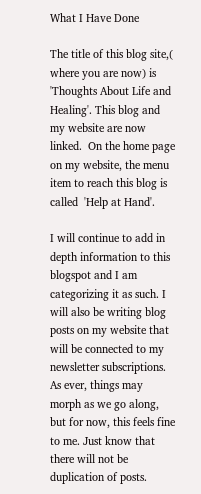What I Have Done

The title of this blog site,( where you are now) is 'Thoughts About Life and Healing'. This blog and my website are now linked.  On the home page on my website, the menu item to reach this blog is called  'Help at Hand'.

I will continue to add in depth information to this blogspot and I am categorizing it as such. I will also be writing blog posts on my website that will be connected to my newsletter subscriptions. As ever, things may morph as we go along, but for now, this feels fine to me. Just know that there will not be duplication of posts.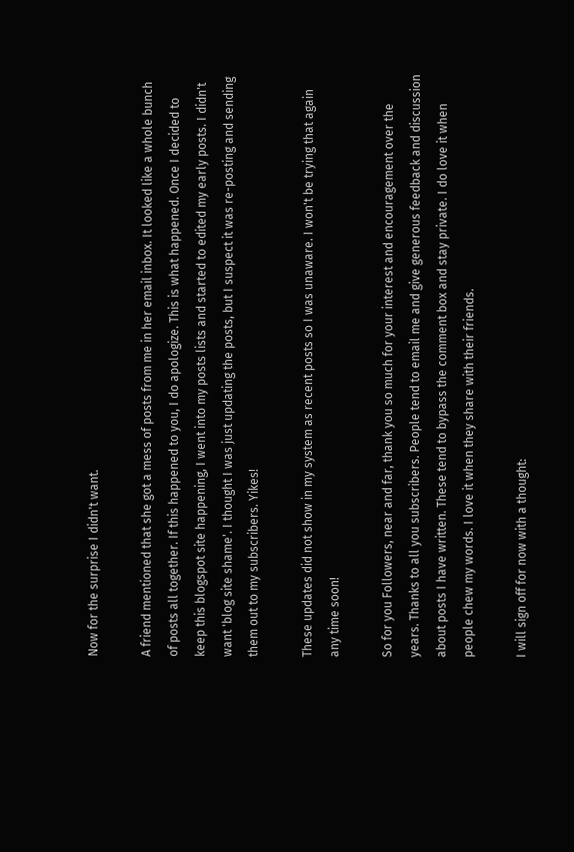Now for the surprise I didn't want.

A friend mentioned that she got a mess of posts from me in her email inbox. It looked like a whole bunch of posts all together. If this happened to you, I do apologize. This is what happened. Once I decided to keep this blogspot site happening, I went into my posts lists and started to edited my early posts. I didn't want 'blog site shame'. I thought I was just updating the posts, but I suspect it was re-posting and sending them out to my subscribers. Yikes!

These updates did not show in my system as recent posts so I was unaware. I won't be trying that again any time soon!

So for you Followers, near and far, thank you so much for your interest and encouragement over the years. Thanks to all you subscribers. People tend to email me and give generous feedback and discussion about posts I have written. These tend to bypass the comment box and stay private. I do love it when people chew my words. I love it when they share with their friends.

I will sign off for now with a thought: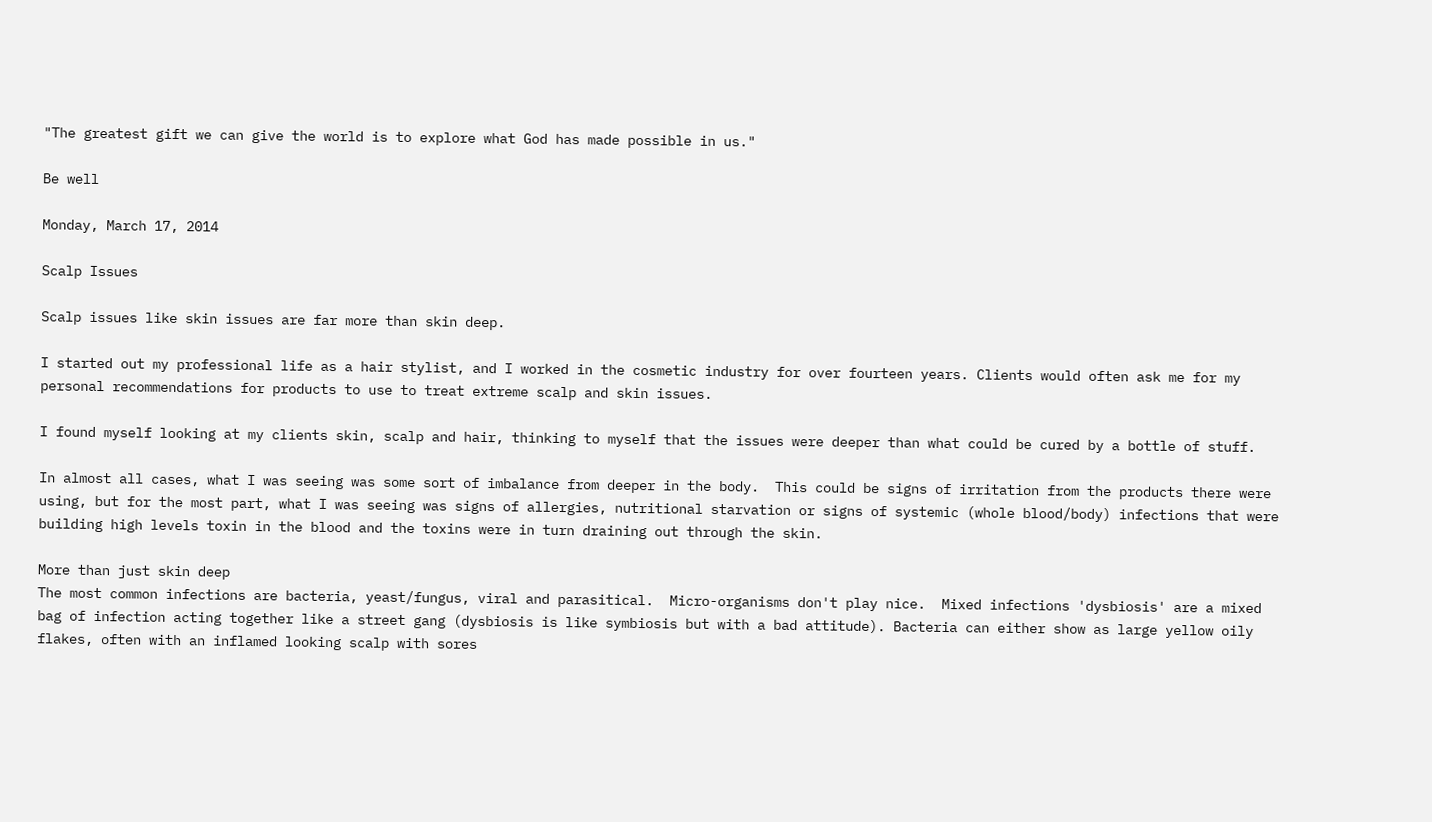"The greatest gift we can give the world is to explore what God has made possible in us."

Be well

Monday, March 17, 2014

Scalp Issues

Scalp issues like skin issues are far more than skin deep.

I started out my professional life as a hair stylist, and I worked in the cosmetic industry for over fourteen years. Clients would often ask me for my personal recommendations for products to use to treat extreme scalp and skin issues.

I found myself looking at my clients skin, scalp and hair, thinking to myself that the issues were deeper than what could be cured by a bottle of stuff.

In almost all cases, what I was seeing was some sort of imbalance from deeper in the body.  This could be signs of irritation from the products there were using, but for the most part, what I was seeing was signs of allergies, nutritional starvation or signs of systemic (whole blood/body) infections that were building high levels toxin in the blood and the toxins were in turn draining out through the skin.

More than just skin deep
The most common infections are bacteria, yeast/fungus, viral and parasitical.  Micro-organisms don't play nice.  Mixed infections 'dysbiosis' are a mixed bag of infection acting together like a street gang (dysbiosis is like symbiosis but with a bad attitude). Bacteria can either show as large yellow oily flakes, often with an inflamed looking scalp with sores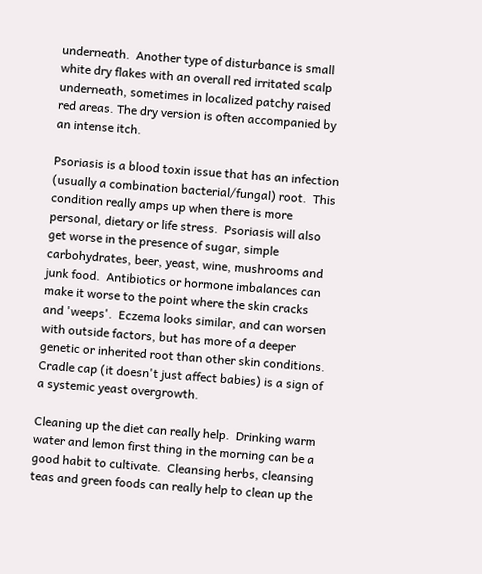underneath.  Another type of disturbance is small white dry flakes with an overall red irritated scalp underneath, sometimes in localized patchy raised red areas. The dry version is often accompanied by an intense itch.

Psoriasis is a blood toxin issue that has an infection (usually a combination bacterial/fungal) root.  This condition really amps up when there is more personal, dietary or life stress.  Psoriasis will also get worse in the presence of sugar, simple carbohydrates, beer, yeast, wine, mushrooms and junk food.  Antibiotics or hormone imbalances can make it worse to the point where the skin cracks and 'weeps'.  Eczema looks similar, and can worsen with outside factors, but has more of a deeper genetic or inherited root than other skin conditions.  Cradle cap (it doesn't just affect babies) is a sign of a systemic yeast overgrowth.

Cleaning up the diet can really help.  Drinking warm water and lemon first thing in the morning can be a good habit to cultivate.  Cleansing herbs, cleansing teas and green foods can really help to clean up the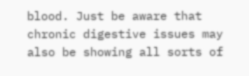blood. Just be aware that chronic digestive issues may also be showing all sorts of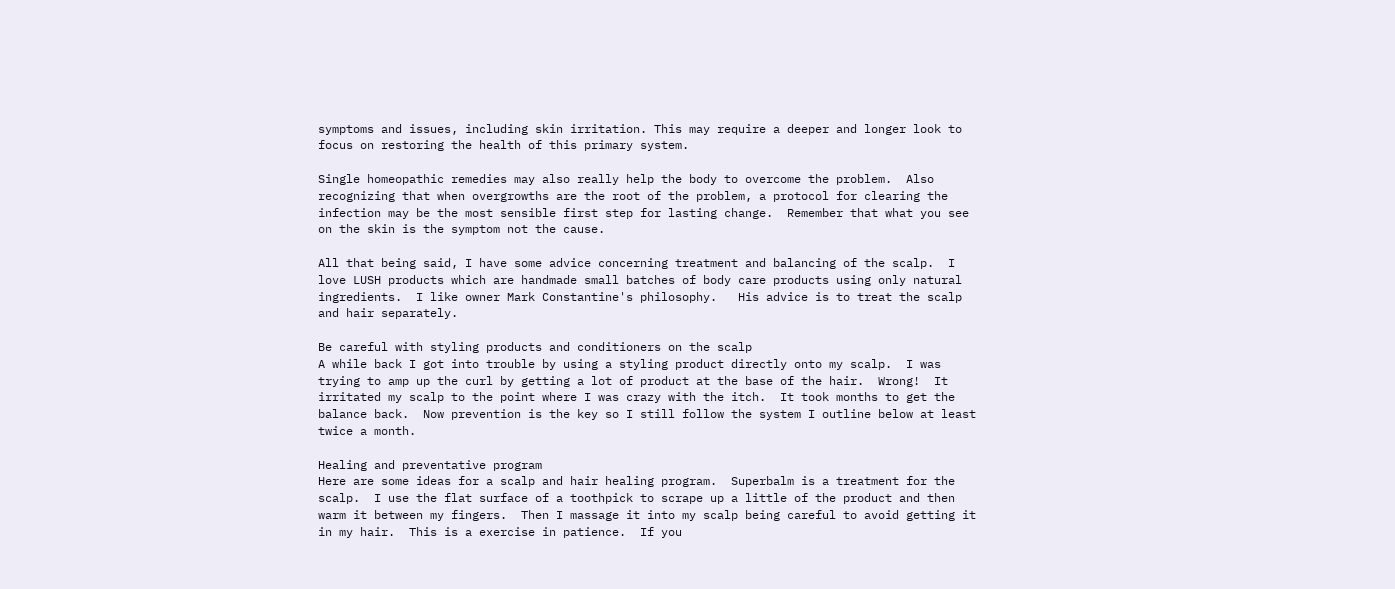symptoms and issues, including skin irritation. This may require a deeper and longer look to focus on restoring the health of this primary system.

Single homeopathic remedies may also really help the body to overcome the problem.  Also recognizing that when overgrowths are the root of the problem, a protocol for clearing the infection may be the most sensible first step for lasting change.  Remember that what you see on the skin is the symptom not the cause.

All that being said, I have some advice concerning treatment and balancing of the scalp.  I love LUSH products which are handmade small batches of body care products using only natural ingredients.  I like owner Mark Constantine's philosophy.   His advice is to treat the scalp and hair separately.

Be careful with styling products and conditioners on the scalp
A while back I got into trouble by using a styling product directly onto my scalp.  I was trying to amp up the curl by getting a lot of product at the base of the hair.  Wrong!  It irritated my scalp to the point where I was crazy with the itch.  It took months to get the balance back.  Now prevention is the key so I still follow the system I outline below at least twice a month.

Healing and preventative program
Here are some ideas for a scalp and hair healing program.  Superbalm is a treatment for the scalp.  I use the flat surface of a toothpick to scrape up a little of the product and then warm it between my fingers.  Then I massage it into my scalp being careful to avoid getting it in my hair.  This is a exercise in patience.  If you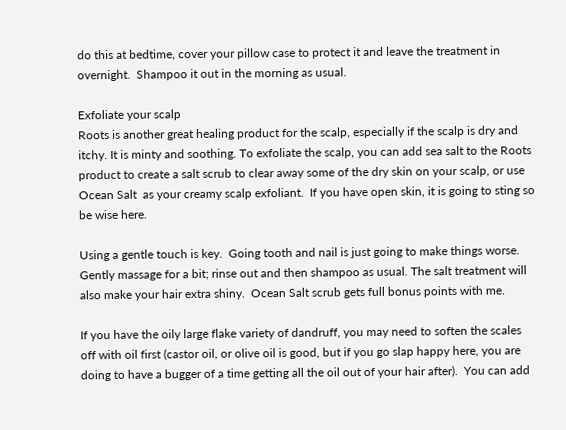do this at bedtime, cover your pillow case to protect it and leave the treatment in overnight.  Shampoo it out in the morning as usual.

Exfoliate your scalp
Roots is another great healing product for the scalp, especially if the scalp is dry and itchy. It is minty and soothing. To exfoliate the scalp, you can add sea salt to the Roots product to create a salt scrub to clear away some of the dry skin on your scalp, or use Ocean Salt  as your creamy scalp exfoliant.  If you have open skin, it is going to sting so be wise here.

Using a gentle touch is key.  Going tooth and nail is just going to make things worse. Gently massage for a bit; rinse out and then shampoo as usual. The salt treatment will also make your hair extra shiny.  Ocean Salt scrub gets full bonus points with me.

If you have the oily large flake variety of dandruff, you may need to soften the scales off with oil first (castor oil, or olive oil is good, but if you go slap happy here, you are doing to have a bugger of a time getting all the oil out of your hair after).  You can add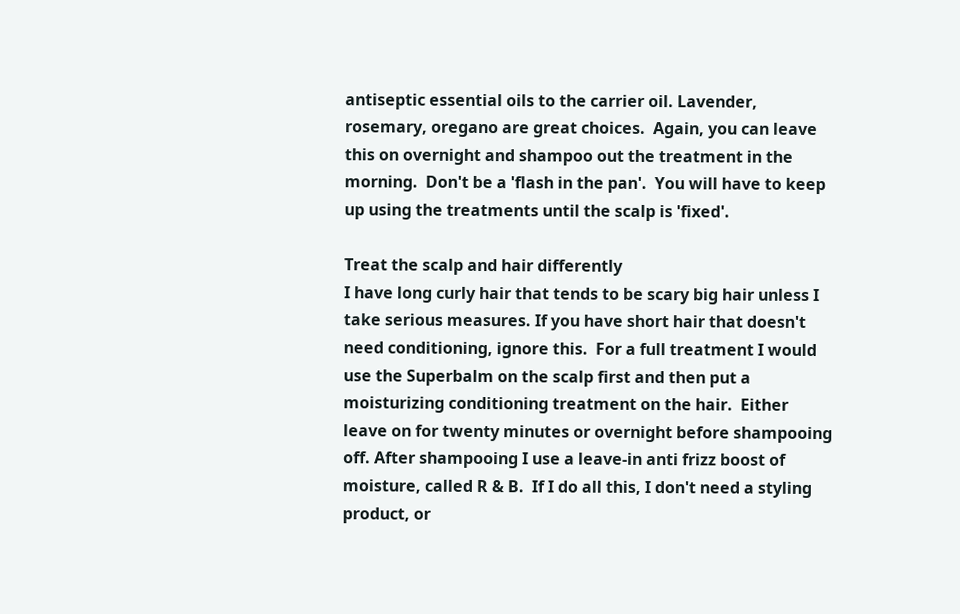antiseptic essential oils to the carrier oil. Lavender, rosemary, oregano are great choices.  Again, you can leave this on overnight and shampoo out the treatment in the morning.  Don't be a 'flash in the pan'.  You will have to keep up using the treatments until the scalp is 'fixed'.

Treat the scalp and hair differently
I have long curly hair that tends to be scary big hair unless I take serious measures. If you have short hair that doesn't need conditioning, ignore this.  For a full treatment I would use the Superbalm on the scalp first and then put a moisturizing conditioning treatment on the hair.  Either leave on for twenty minutes or overnight before shampooing off. After shampooing I use a leave-in anti frizz boost of moisture, called R & B.  If I do all this, I don't need a styling product, or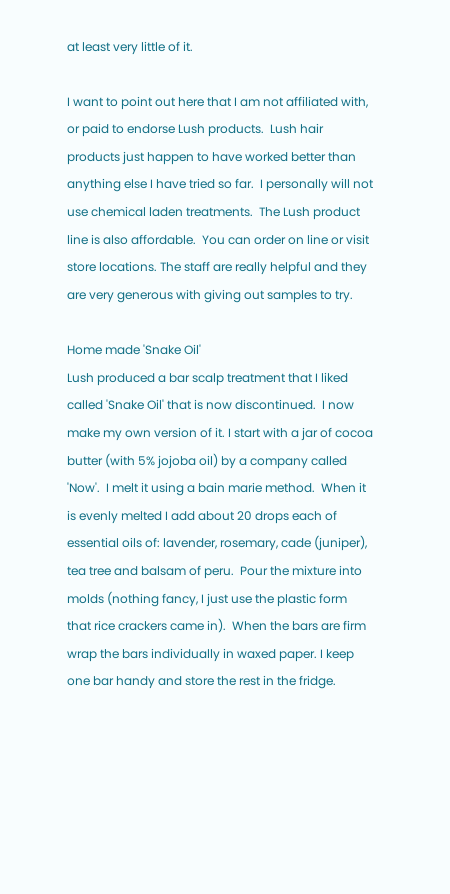at least very little of it.

I want to point out here that I am not affiliated with, or paid to endorse Lush products.  Lush hair products just happen to have worked better than anything else I have tried so far.  I personally will not use chemical laden treatments.  The Lush product line is also affordable.  You can order on line or visit store locations. The staff are really helpful and they are very generous with giving out samples to try.

Home made 'Snake Oil'
Lush produced a bar scalp treatment that I liked called 'Snake Oil' that is now discontinued.  I now make my own version of it. I start with a jar of cocoa butter (with 5% jojoba oil) by a company called 'Now'.  I melt it using a bain marie method.  When it is evenly melted I add about 20 drops each of essential oils of: lavender, rosemary, cade (juniper), tea tree and balsam of peru.  Pour the mixture into molds (nothing fancy, I just use the plastic form that rice crackers came in).  When the bars are firm wrap the bars individually in waxed paper. I keep one bar handy and store the rest in the fridge.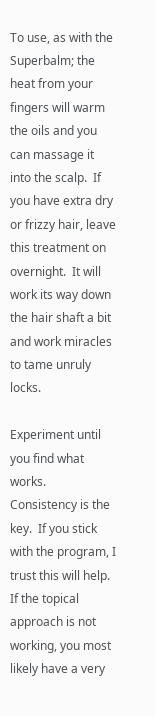To use, as with the Superbalm; the heat from your fingers will warm the oils and you can massage it into the scalp.  If you have extra dry or frizzy hair, leave this treatment on overnight.  It will work its way down the hair shaft a bit and work miracles to tame unruly locks.

Experiment until you find what works.  Consistency is the key.  If you stick with the program, I trust this will help.  If the topical approach is not working, you most likely have a very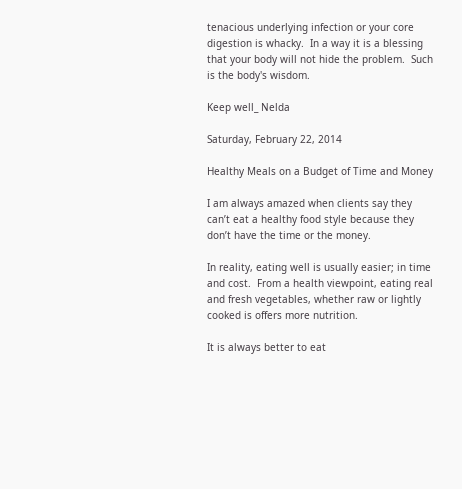tenacious underlying infection or your core digestion is whacky.  In a way it is a blessing that your body will not hide the problem.  Such is the body's wisdom.

Keep well_ Nelda

Saturday, February 22, 2014

Healthy Meals on a Budget of Time and Money

I am always amazed when clients say they can’t eat a healthy food style because they don’t have the time or the money.

In reality, eating well is usually easier; in time and cost.  From a health viewpoint, eating real and fresh vegetables, whether raw or lightly cooked is offers more nutrition.

It is always better to eat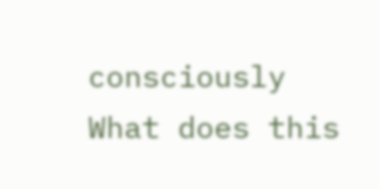consciously
What does this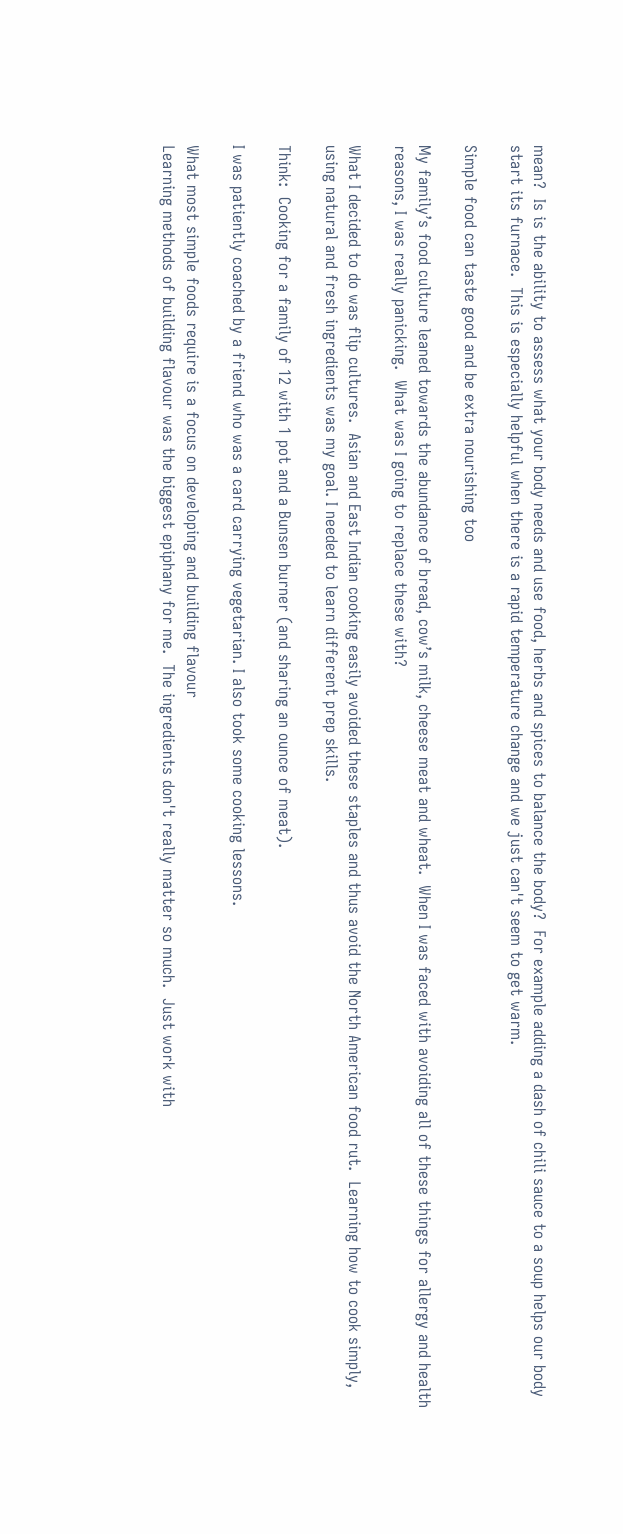mean?  Is is the ability to assess what your body needs and use food, herbs and spices to balance the body?  For example adding a dash of chili sauce to a soup helps our body start its furnace.  This is especially helpful when there is a rapid temperature change and we just can't seem to get warm.

Simple food can taste good and be extra nourishing too

My family’s food culture leaned towards the abundance of bread, cow’s milk, cheese meat and wheat.  When I was faced with avoiding all of these things for allergy and health reasons, I was really panicking.  What was I going to replace these with?

What I decided to do was flip cultures.  Asian and East Indian cooking easily avoided these staples and thus avoid the North American food rut.  Learning how to cook simply, using natural and fresh ingredients was my goal. I needed to learn different prep skills.

Think:  Cooking for a family of 12 with 1 pot and a Bunsen burner (and sharing an ounce of meat).

I was patiently coached by a friend who was a card carrying vegetarian. I also took some cooking lessons.

What most simple foods require is a focus on developing and building flavour
Learning methods of building flavour was the biggest epiphany for me.  The ingredients don't really matter so much.  Just work with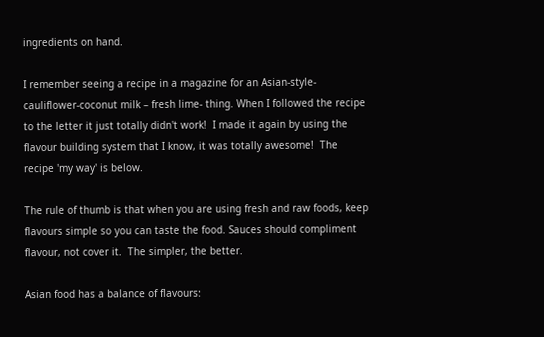ingredients on hand.

I remember seeing a recipe in a magazine for an Asian-style-cauliflower-coconut milk – fresh lime- thing. When I followed the recipe to the letter it just totally didn't work!  I made it again by using the flavour building system that I know, it was totally awesome!  The recipe 'my way' is below.

The rule of thumb is that when you are using fresh and raw foods, keep flavours simple so you can taste the food. Sauces should compliment flavour, not cover it.  The simpler, the better.

Asian food has a balance of flavours: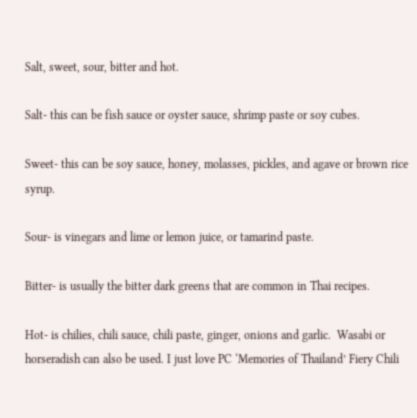Salt, sweet, sour, bitter and hot.

Salt- this can be fish sauce or oyster sauce, shrimp paste or soy cubes.

Sweet- this can be soy sauce, honey, molasses, pickles, and agave or brown rice syrup.

Sour- is vinegars and lime or lemon juice, or tamarind paste.

Bitter- is usually the bitter dark greens that are common in Thai recipes.

Hot- is chilies, chili sauce, chili paste, ginger, onions and garlic.  Wasabi or horseradish can also be used. I just love PC ‘Memories of Thailand’ Fiery Chili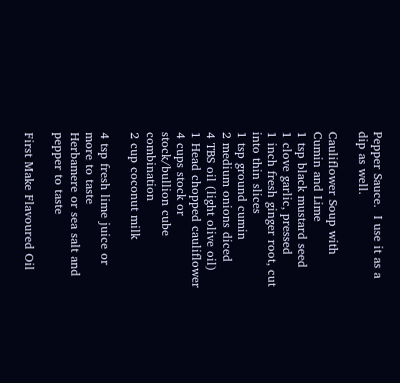Pepper Sauce.  I use it as a dip as well.

Cauliflower Soup with Cumin and Lime
1 tsp black mustard seed
1 clove garlic, pressed
1 inch fresh ginger root, cut into thin slices
1 tsp ground cumin
2 medium onions diced
4 TBS oil (light olive oil)
1 Head chopped cauliflower
4 cups stock or stock/bullion cube combination
2 cup coconut milk

4 tsp fresh lime juice or more to taste
Herbamere or sea salt and pepper to taste

First Make Flavoured Oil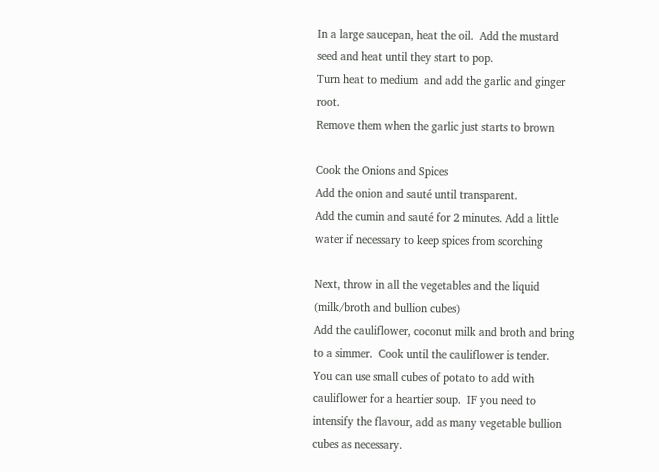In a large saucepan, heat the oil.  Add the mustard seed and heat until they start to pop.
Turn heat to medium  and add the garlic and ginger root.
Remove them when the garlic just starts to brown

Cook the Onions and Spices
Add the onion and sauté until transparent.
Add the cumin and sauté for 2 minutes. Add a little water if necessary to keep spices from scorching

Next, throw in all the vegetables and the liquid (milk/broth and bullion cubes)
Add the cauliflower, coconut milk and broth and bring to a simmer.  Cook until the cauliflower is tender.
You can use small cubes of potato to add with cauliflower for a heartier soup.  IF you need to intensify the flavour, add as many vegetable bullion cubes as necessary.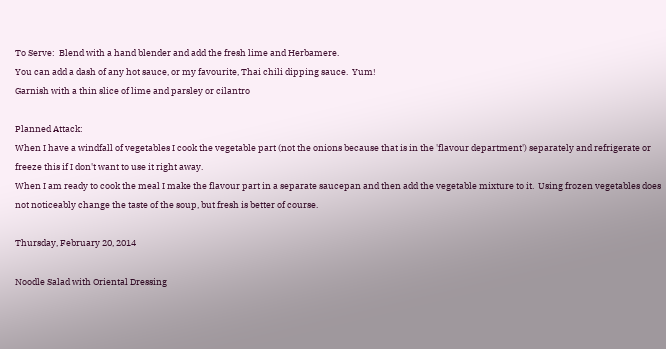To Serve:  Blend with a hand blender and add the fresh lime and Herbamere.
You can add a dash of any hot sauce, or my favourite, Thai chili dipping sauce.  Yum!
Garnish with a thin slice of lime and parsley or cilantro

Planned Attack:
When I have a windfall of vegetables I cook the vegetable part (not the onions because that is in the 'flavour department') separately and refrigerate or freeze this if I don't want to use it right away.
When I am ready to cook the meal I make the flavour part in a separate saucepan and then add the vegetable mixture to it.  Using frozen vegetables does not noticeably change the taste of the soup, but fresh is better of course.

Thursday, February 20, 2014

Noodle Salad with Oriental Dressing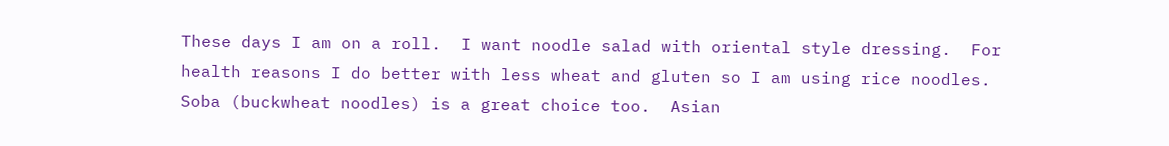These days I am on a roll.  I want noodle salad with oriental style dressing.  For health reasons I do better with less wheat and gluten so I am using rice noodles.  Soba (buckwheat noodles) is a great choice too.  Asian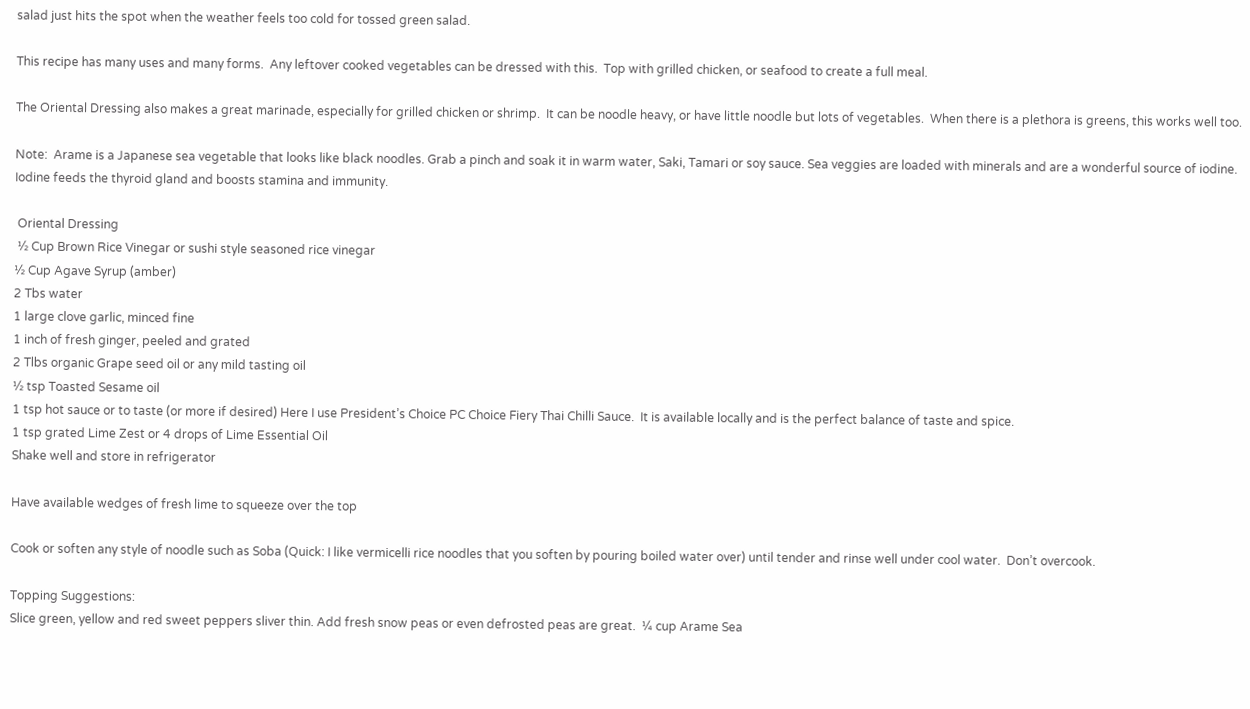salad just hits the spot when the weather feels too cold for tossed green salad.

This recipe has many uses and many forms.  Any leftover cooked vegetables can be dressed with this.  Top with grilled chicken, or seafood to create a full meal.

The Oriental Dressing also makes a great marinade, especially for grilled chicken or shrimp.  It can be noodle heavy, or have little noodle but lots of vegetables.  When there is a plethora is greens, this works well too.

Note:  Arame is a Japanese sea vegetable that looks like black noodles. Grab a pinch and soak it in warm water, Saki, Tamari or soy sauce. Sea veggies are loaded with minerals and are a wonderful source of iodine. Iodine feeds the thyroid gland and boosts stamina and immunity.

 Oriental Dressing
 ½ Cup Brown Rice Vinegar or sushi style seasoned rice vinegar
½ Cup Agave Syrup (amber)
2 Tbs water
1 large clove garlic, minced fine
1 inch of fresh ginger, peeled and grated
2 Tlbs organic Grape seed oil or any mild tasting oil
½ tsp Toasted Sesame oil
1 tsp hot sauce or to taste (or more if desired) Here I use President’s Choice PC Choice Fiery Thai Chilli Sauce.  It is available locally and is the perfect balance of taste and spice.
1 tsp grated Lime Zest or 4 drops of Lime Essential Oil
Shake well and store in refrigerator

Have available wedges of fresh lime to squeeze over the top

Cook or soften any style of noodle such as Soba (Quick: I like vermicelli rice noodles that you soften by pouring boiled water over) until tender and rinse well under cool water.  Don’t overcook.

Topping Suggestions:
Slice green, yellow and red sweet peppers sliver thin. Add fresh snow peas or even defrosted peas are great.  ¼ cup Arame Sea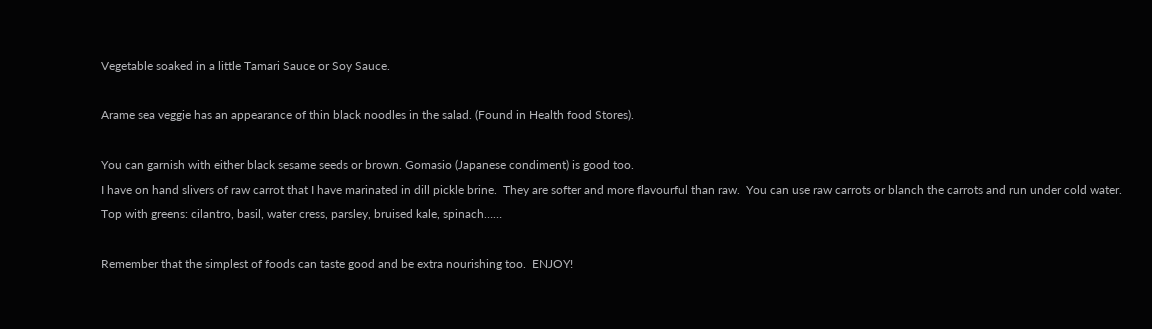Vegetable soaked in a little Tamari Sauce or Soy Sauce.

Arame sea veggie has an appearance of thin black noodles in the salad. (Found in Health food Stores).

You can garnish with either black sesame seeds or brown. Gomasio (Japanese condiment) is good too.
I have on hand slivers of raw carrot that I have marinated in dill pickle brine.  They are softer and more flavourful than raw.  You can use raw carrots or blanch the carrots and run under cold water.
Top with greens: cilantro, basil, water cress, parsley, bruised kale, spinach……

Remember that the simplest of foods can taste good and be extra nourishing too.  ENJOY!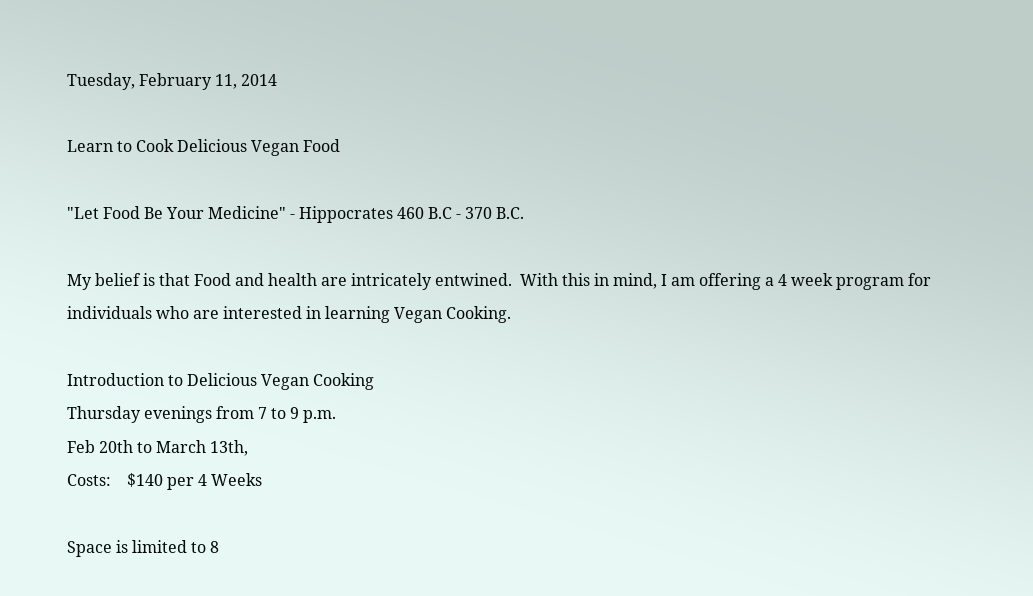Tuesday, February 11, 2014

Learn to Cook Delicious Vegan Food

"Let Food Be Your Medicine" - Hippocrates 460 B.C - 370 B.C.

My belief is that Food and health are intricately entwined.  With this in mind, I am offering a 4 week program for individuals who are interested in learning Vegan Cooking.

Introduction to Delicious Vegan Cooking
Thursday evenings from 7 to 9 p.m.
Feb 20th to March 13th,
Costs:    $140 per 4 Weeks

Space is limited to 8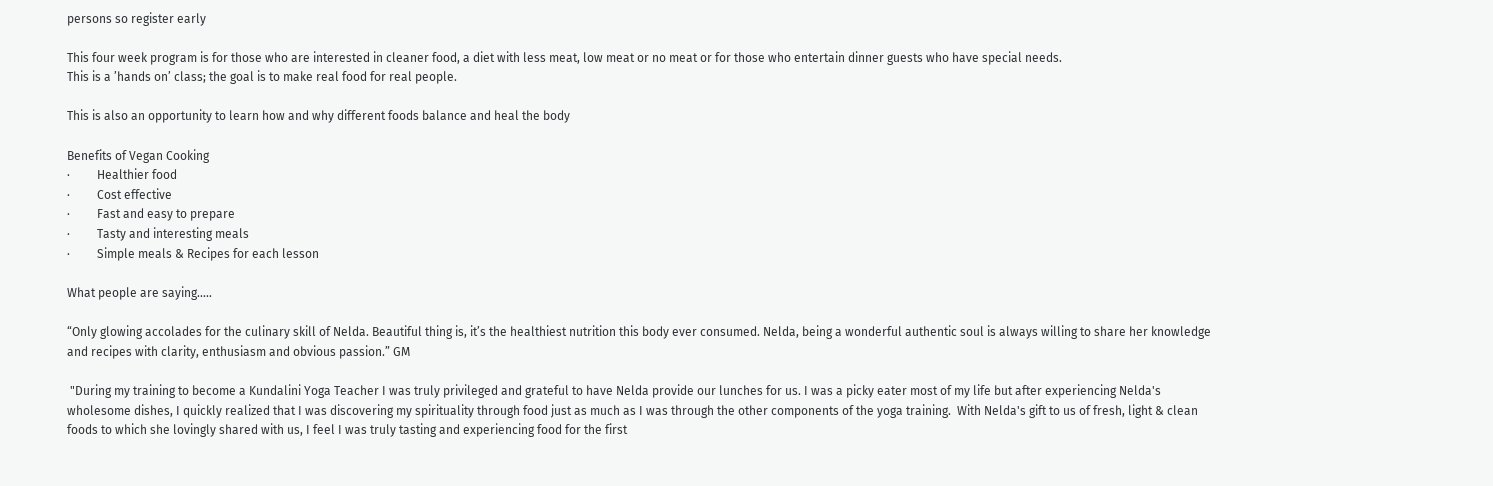persons so register early

This four week program is for those who are interested in cleaner food, a diet with less meat, low meat or no meat or for those who entertain dinner guests who have special needs.
This is a ’hands on’ class; the goal is to make real food for real people.

This is also an opportunity to learn how and why different foods balance and heal the body

Benefits of Vegan Cooking
·         Healthier food
·         Cost effective
·         Fast and easy to prepare
·         Tasty and interesting meals
·         Simple meals & Recipes for each lesson

What people are saying.....

“Only glowing accolades for the culinary skill of Nelda. Beautiful thing is, it’s the healthiest nutrition this body ever consumed. Nelda, being a wonderful authentic soul is always willing to share her knowledge and recipes with clarity, enthusiasm and obvious passion.” GM

 "During my training to become a Kundalini Yoga Teacher I was truly privileged and grateful to have Nelda provide our lunches for us. I was a picky eater most of my life but after experiencing Nelda's wholesome dishes, I quickly realized that I was discovering my spirituality through food just as much as I was through the other components of the yoga training.  With Nelda's gift to us of fresh, light & clean foods to which she lovingly shared with us, I feel I was truly tasting and experiencing food for the first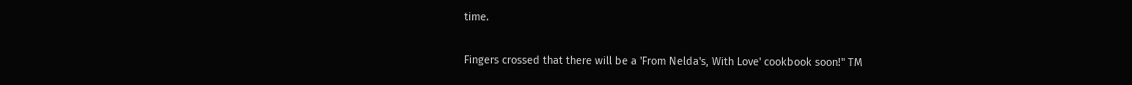time.

Fingers crossed that there will be a 'From Nelda's, With Love' cookbook soon!" TM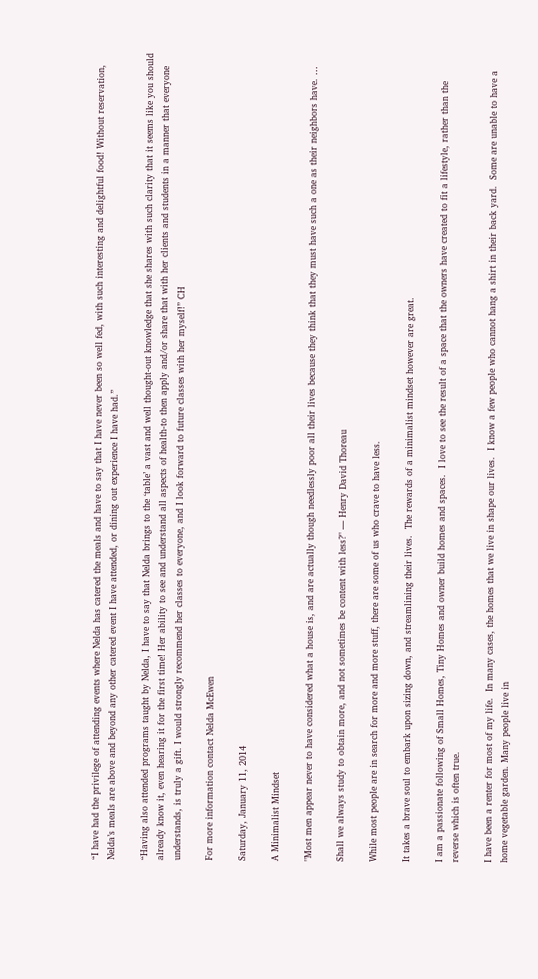“I have had the privilege of attending events where Nelda has catered the meals and have to say that I have never been so well fed, with such interesting and delightful food! Without reservation, Nelda’s meals are above and beyond any other catered event I have attended, or dining out experience I have had.”

“Having also attended programs taught by Nelda, I have to say that Nelda brings to the ‘table’ a vast and well thought-out knowledge that she shares with such clarity that it seems like you should already know it, even hearing it for the first time! Her ability to see and understand all aspects of health-to then apply and/or share that with her clients and students in a manner that everyone understands, is truly a gift. I would strongly recommend her classes to everyone, and I look forward to future classes with her myself!” CH

For more information contact Nelda McEwen

Saturday, January 11, 2014

A Minimalist Mindset

"Most men appear never to have considered what a house is, and are actually though needlessly poor all their lives because they think that they must have such a one as their neighbors have. …

Shall we always study to obtain more, and not sometimes be content with less?" ― Henry David Thoreau

While most people are in search for more and more stuff, there are some of us who crave to have less.

It takes a brave soul to embark upon sizing down, and streamlining their lives.  The rewards of a minimalist mindset however are great.

I am a passionate following of Small Homes, Tiny Homes and owner build homes and spaces.  I love to see the result of a space that the owners have created to fit a lifestyle, rather than the reverse which is often true.

I have been a renter for most of my life.  In many cases, the homes that we live in shape our lives.  I know a few people who cannot hang a shirt in their back yard.  Some are unable to have a home vegetable garden. Many people live in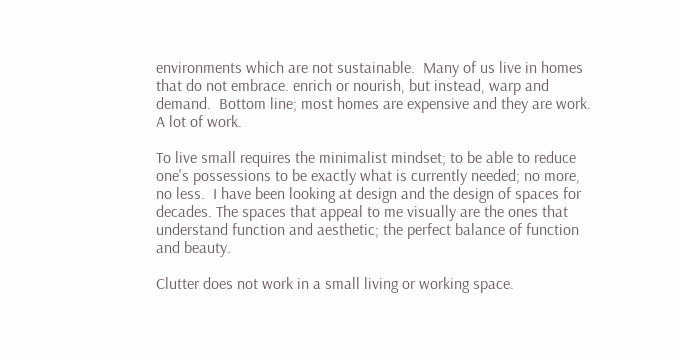environments which are not sustainable.  Many of us live in homes that do not embrace. enrich or nourish, but instead, warp and demand.  Bottom line; most homes are expensive and they are work.  A lot of work.

To live small requires the minimalist mindset; to be able to reduce one's possessions to be exactly what is currently needed; no more, no less.  I have been looking at design and the design of spaces for decades. The spaces that appeal to me visually are the ones that understand function and aesthetic; the perfect balance of function and beauty.

Clutter does not work in a small living or working space.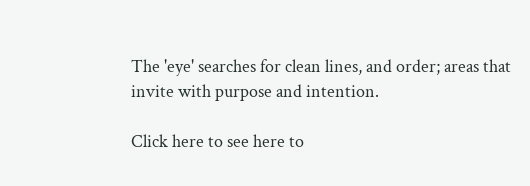The 'eye' searches for clean lines, and order; areas that invite with purpose and intention.

Click here to see here to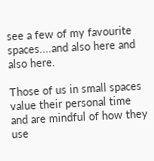see a few of my favourite spaces....and also here and also here.

Those of us in small spaces value their personal time and are mindful of how they use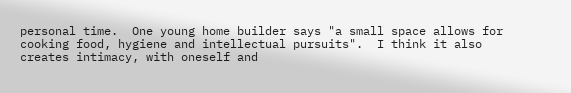personal time.  One young home builder says "a small space allows for cooking food, hygiene and intellectual pursuits".  I think it also creates intimacy, with oneself and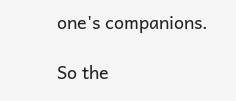one's companions.

So the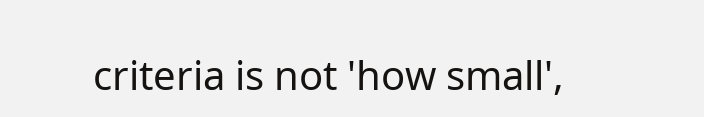criteria is not 'how small',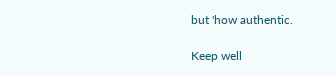but 'how authentic.

Keep well